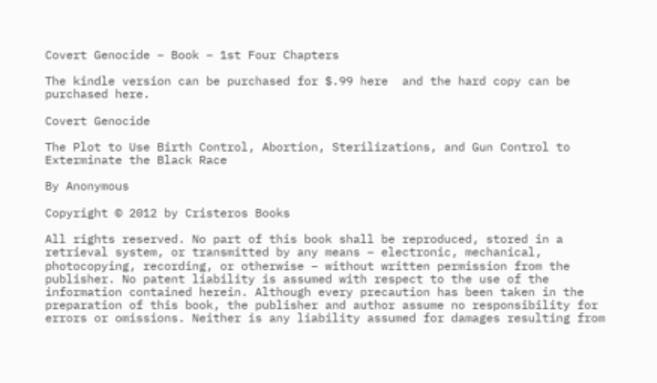Covert Genocide – Book – 1st Four Chapters

The kindle version can be purchased for $.99 here  and the hard copy can be purchased here.

Covert Genocide

The Plot to Use Birth Control, Abortion, Sterilizations, and Gun Control to Exterminate the Black Race

By Anonymous

Copyright © 2012 by Cristeros Books

All rights reserved. No part of this book shall be reproduced, stored in a retrieval system, or transmitted by any means – electronic, mechanical, photocopying, recording, or otherwise – without written permission from the publisher. No patent liability is assumed with respect to the use of the information contained herein. Although every precaution has been taken in the preparation of this book, the publisher and author assume no responsibility for errors or omissions. Neither is any liability assumed for damages resulting from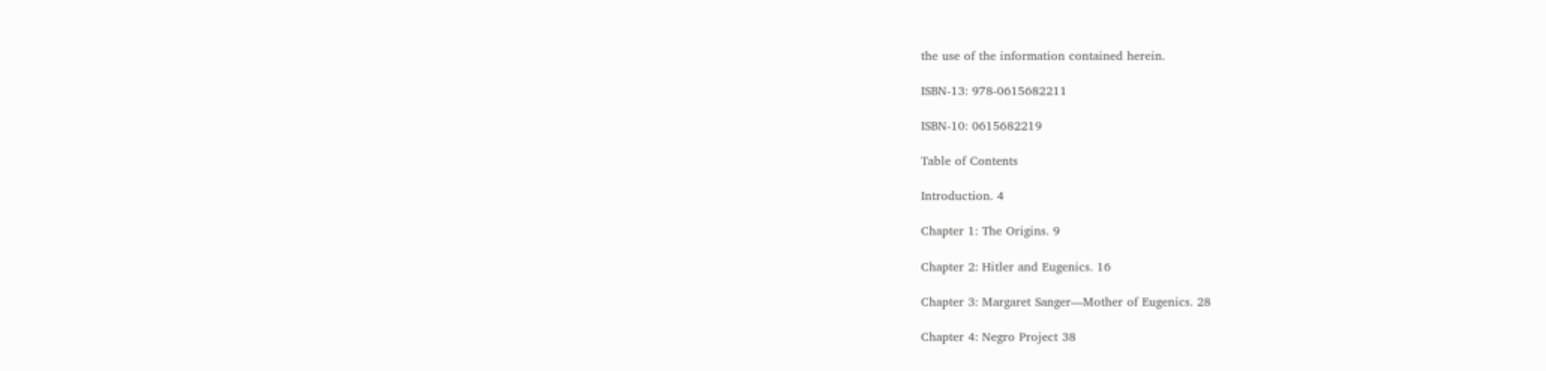the use of the information contained herein.

ISBN-13: 978-0615682211

ISBN-10: 0615682219

Table of Contents

Introduction. 4

Chapter 1: The Origins. 9

Chapter 2: Hitler and Eugenics. 16

Chapter 3: Margaret Sanger—Mother of Eugenics. 28

Chapter 4: Negro Project 38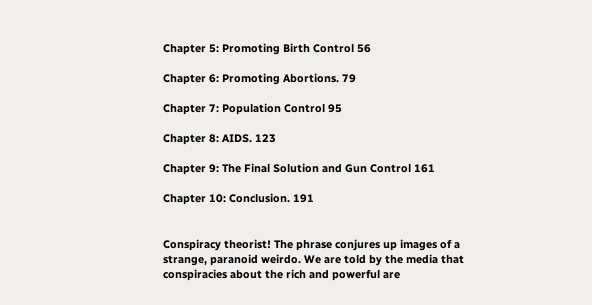Chapter 5: Promoting Birth Control 56

Chapter 6: Promoting Abortions. 79

Chapter 7: Population Control 95

Chapter 8: AIDS. 123

Chapter 9: The Final Solution and Gun Control 161

Chapter 10: Conclusion. 191


Conspiracy theorist! The phrase conjures up images of a strange, paranoid weirdo. We are told by the media that conspiracies about the rich and powerful are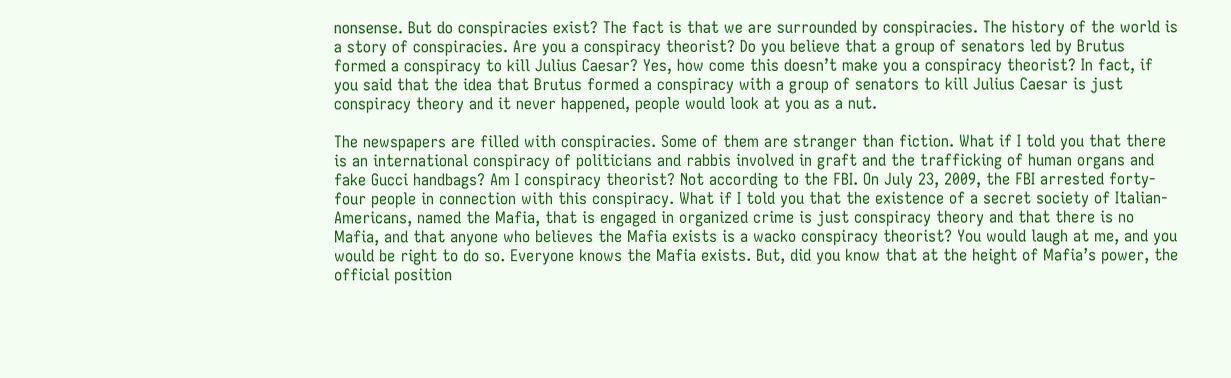nonsense. But do conspiracies exist? The fact is that we are surrounded by conspiracies. The history of the world is a story of conspiracies. Are you a conspiracy theorist? Do you believe that a group of senators led by Brutus formed a conspiracy to kill Julius Caesar? Yes, how come this doesn’t make you a conspiracy theorist? In fact, if you said that the idea that Brutus formed a conspiracy with a group of senators to kill Julius Caesar is just conspiracy theory and it never happened, people would look at you as a nut.

The newspapers are filled with conspiracies. Some of them are stranger than fiction. What if I told you that there is an international conspiracy of politicians and rabbis involved in graft and the trafficking of human organs and fake Gucci handbags? Am I conspiracy theorist? Not according to the FBI. On July 23, 2009, the FBI arrested forty-four people in connection with this conspiracy. What if I told you that the existence of a secret society of Italian-Americans, named the Mafia, that is engaged in organized crime is just conspiracy theory and that there is no Mafia, and that anyone who believes the Mafia exists is a wacko conspiracy theorist? You would laugh at me, and you would be right to do so. Everyone knows the Mafia exists. But, did you know that at the height of Mafia’s power, the official position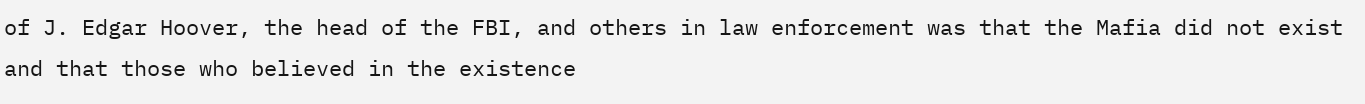of J. Edgar Hoover, the head of the FBI, and others in law enforcement was that the Mafia did not exist and that those who believed in the existence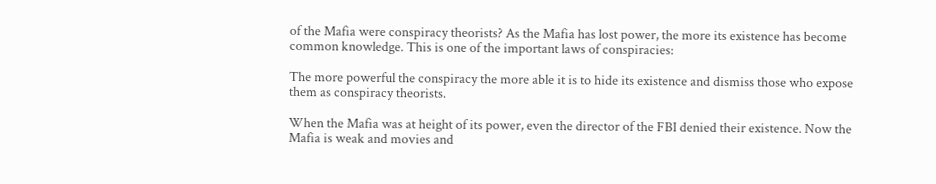of the Mafia were conspiracy theorists? As the Mafia has lost power, the more its existence has become common knowledge. This is one of the important laws of conspiracies:

The more powerful the conspiracy the more able it is to hide its existence and dismiss those who expose them as conspiracy theorists.

When the Mafia was at height of its power, even the director of the FBI denied their existence. Now the Mafia is weak and movies and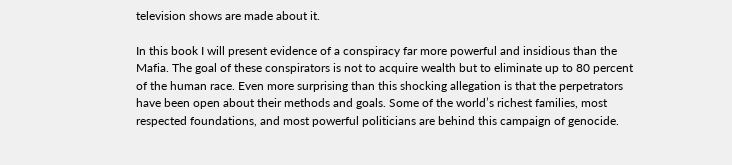television shows are made about it.

In this book I will present evidence of a conspiracy far more powerful and insidious than the Mafia. The goal of these conspirators is not to acquire wealth but to eliminate up to 80 percent of the human race. Even more surprising than this shocking allegation is that the perpetrators have been open about their methods and goals. Some of the world’s richest families, most respected foundations, and most powerful politicians are behind this campaign of genocide.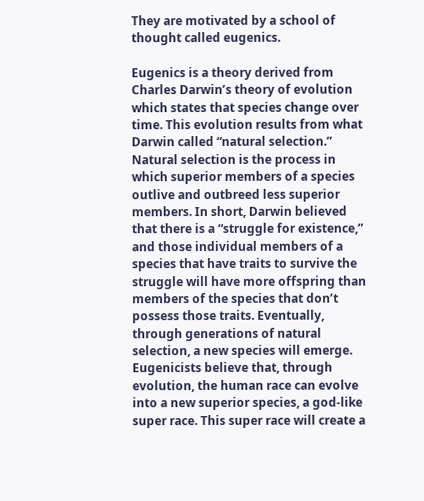They are motivated by a school of thought called eugenics.

Eugenics is a theory derived from Charles Darwin’s theory of evolution which states that species change over time. This evolution results from what Darwin called “natural selection.” Natural selection is the process in which superior members of a species outlive and outbreed less superior members. In short, Darwin believed that there is a “struggle for existence,” and those individual members of a species that have traits to survive the struggle will have more offspring than members of the species that don’t possess those traits. Eventually, through generations of natural selection, a new species will emerge. Eugenicists believe that, through evolution, the human race can evolve into a new superior species, a god-like super race. This super race will create a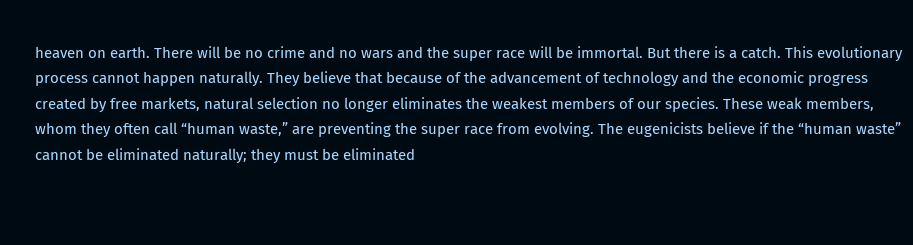heaven on earth. There will be no crime and no wars and the super race will be immortal. But there is a catch. This evolutionary process cannot happen naturally. They believe that because of the advancement of technology and the economic progress created by free markets, natural selection no longer eliminates the weakest members of our species. These weak members, whom they often call “human waste,” are preventing the super race from evolving. The eugenicists believe if the “human waste” cannot be eliminated naturally; they must be eliminated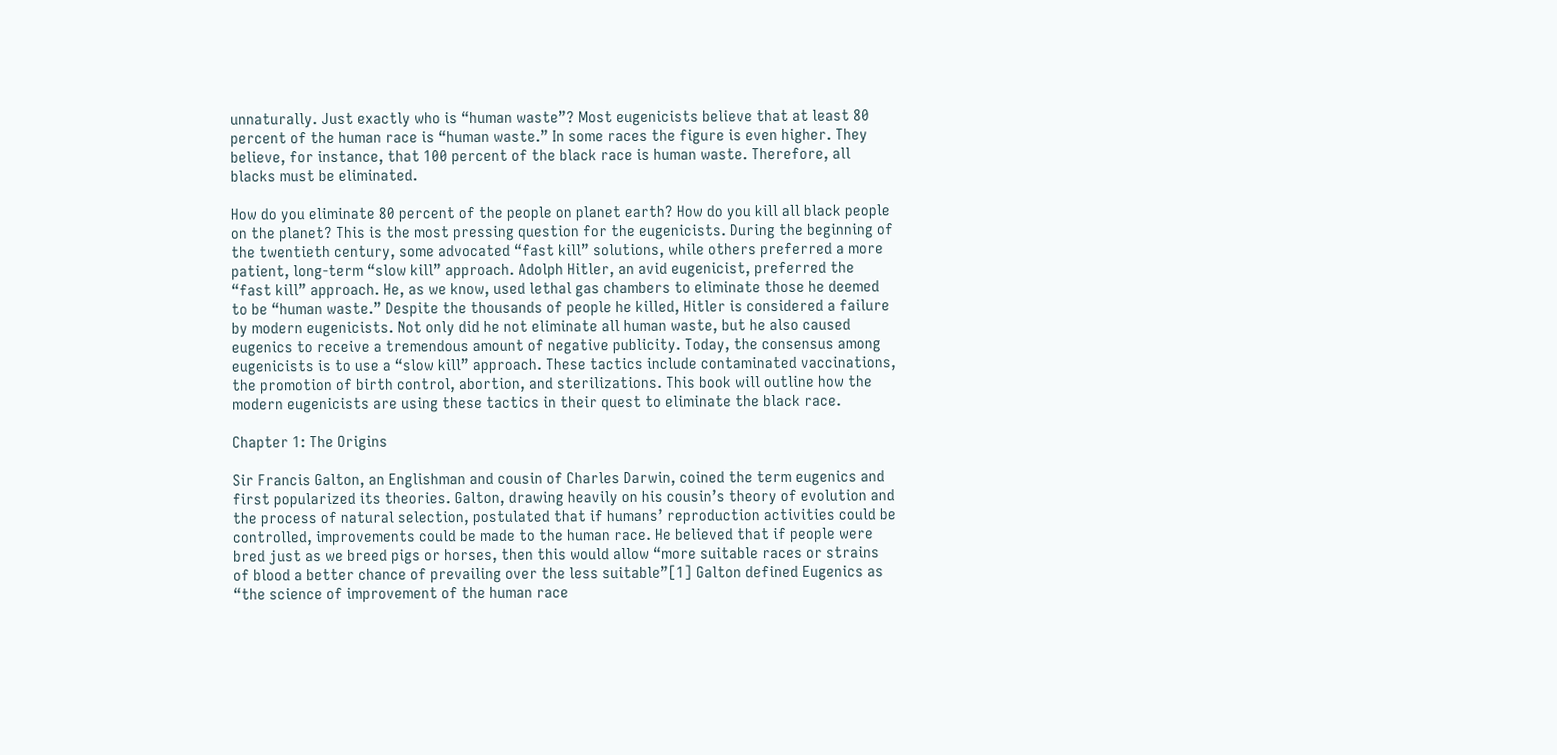unnaturally. Just exactly who is “human waste”? Most eugenicists believe that at least 80 percent of the human race is “human waste.” In some races the figure is even higher. They believe, for instance, that 100 percent of the black race is human waste. Therefore, all blacks must be eliminated.

How do you eliminate 80 percent of the people on planet earth? How do you kill all black people on the planet? This is the most pressing question for the eugenicists. During the beginning of the twentieth century, some advocated “fast kill” solutions, while others preferred a more patient, long-term “slow kill” approach. Adolph Hitler, an avid eugenicist, preferred the “fast kill” approach. He, as we know, used lethal gas chambers to eliminate those he deemed to be “human waste.” Despite the thousands of people he killed, Hitler is considered a failure by modern eugenicists. Not only did he not eliminate all human waste, but he also caused eugenics to receive a tremendous amount of negative publicity. Today, the consensus among eugenicists is to use a “slow kill” approach. These tactics include contaminated vaccinations, the promotion of birth control, abortion, and sterilizations. This book will outline how the modern eugenicists are using these tactics in their quest to eliminate the black race.

Chapter 1: The Origins

Sir Francis Galton, an Englishman and cousin of Charles Darwin, coined the term eugenics and first popularized its theories. Galton, drawing heavily on his cousin’s theory of evolution and the process of natural selection, postulated that if humans’ reproduction activities could be controlled, improvements could be made to the human race. He believed that if people were bred just as we breed pigs or horses, then this would allow “more suitable races or strains of blood a better chance of prevailing over the less suitable”[1] Galton defined Eugenics as “the science of improvement of the human race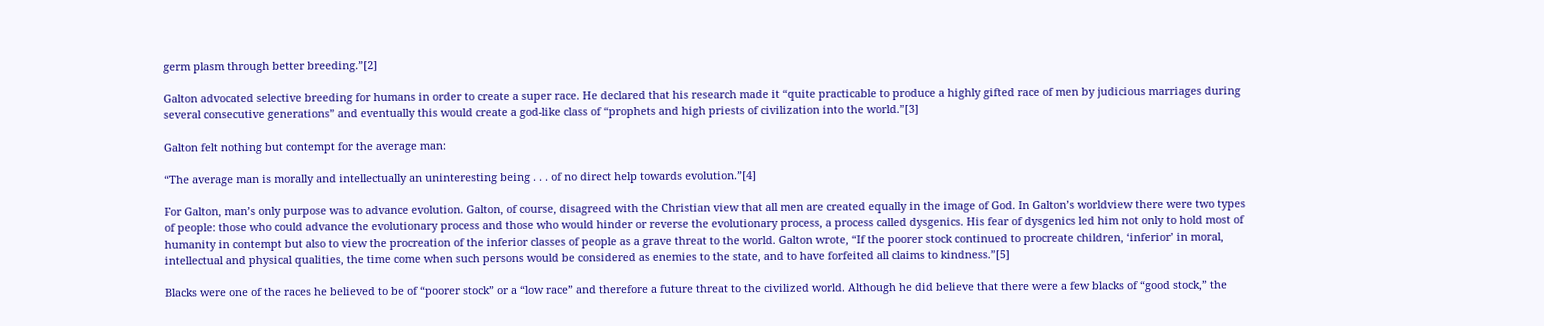germ plasm through better breeding.”[2]

Galton advocated selective breeding for humans in order to create a super race. He declared that his research made it “quite practicable to produce a highly gifted race of men by judicious marriages during several consecutive generations” and eventually this would create a god-like class of “prophets and high priests of civilization into the world.”[3]

Galton felt nothing but contempt for the average man:

“The average man is morally and intellectually an uninteresting being . . . of no direct help towards evolution.”[4]

For Galton, man’s only purpose was to advance evolution. Galton, of course, disagreed with the Christian view that all men are created equally in the image of God. In Galton’s worldview there were two types of people: those who could advance the evolutionary process and those who would hinder or reverse the evolutionary process, a process called dysgenics. His fear of dysgenics led him not only to hold most of humanity in contempt but also to view the procreation of the inferior classes of people as a grave threat to the world. Galton wrote, “If the poorer stock continued to procreate children, ‘inferior’ in moral, intellectual and physical qualities, the time come when such persons would be considered as enemies to the state, and to have forfeited all claims to kindness.”[5]

Blacks were one of the races he believed to be of “poorer stock” or a “low race” and therefore a future threat to the civilized world. Although he did believe that there were a few blacks of “good stock,” the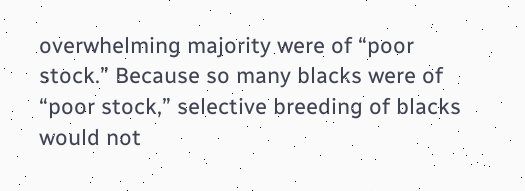overwhelming majority were of “poor stock.” Because so many blacks were of “poor stock,” selective breeding of blacks would not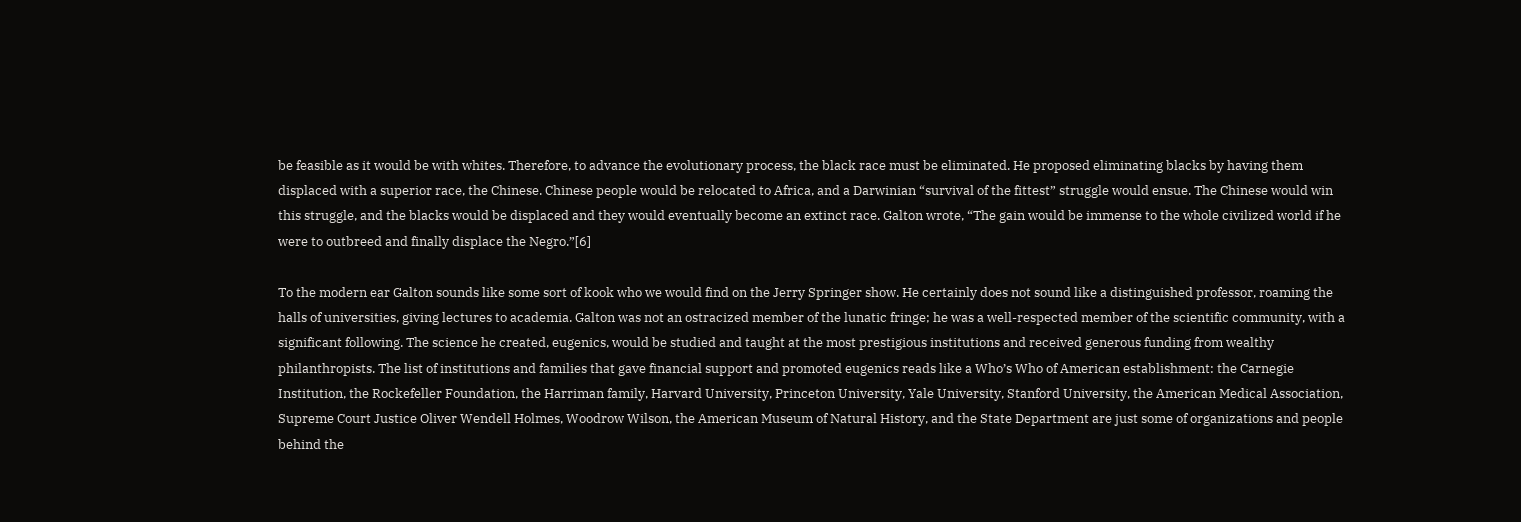be feasible as it would be with whites. Therefore, to advance the evolutionary process, the black race must be eliminated. He proposed eliminating blacks by having them displaced with a superior race, the Chinese. Chinese people would be relocated to Africa, and a Darwinian “survival of the fittest” struggle would ensue. The Chinese would win this struggle, and the blacks would be displaced and they would eventually become an extinct race. Galton wrote, “The gain would be immense to the whole civilized world if he were to outbreed and finally displace the Negro.”[6]

To the modern ear Galton sounds like some sort of kook who we would find on the Jerry Springer show. He certainly does not sound like a distinguished professor, roaming the halls of universities, giving lectures to academia. Galton was not an ostracized member of the lunatic fringe; he was a well-respected member of the scientific community, with a significant following. The science he created, eugenics, would be studied and taught at the most prestigious institutions and received generous funding from wealthy philanthropists. The list of institutions and families that gave financial support and promoted eugenics reads like a Who’s Who of American establishment: the Carnegie Institution, the Rockefeller Foundation, the Harriman family, Harvard University, Princeton University, Yale University, Stanford University, the American Medical Association, Supreme Court Justice Oliver Wendell Holmes, Woodrow Wilson, the American Museum of Natural History, and the State Department are just some of organizations and people behind the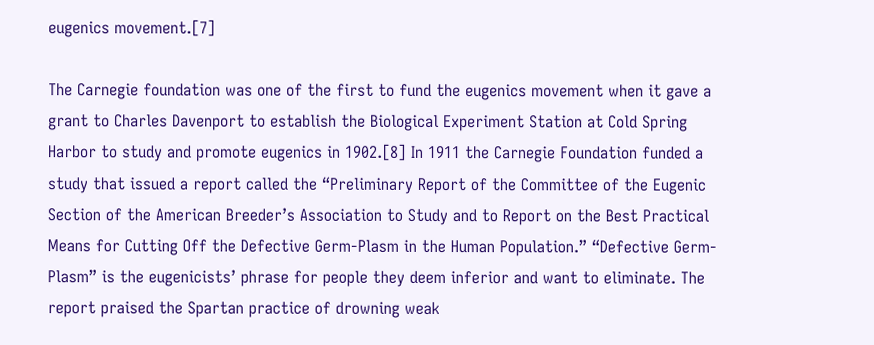eugenics movement.[7]

The Carnegie foundation was one of the first to fund the eugenics movement when it gave a grant to Charles Davenport to establish the Biological Experiment Station at Cold Spring Harbor to study and promote eugenics in 1902.[8] In 1911 the Carnegie Foundation funded a study that issued a report called the “Preliminary Report of the Committee of the Eugenic Section of the American Breeder’s Association to Study and to Report on the Best Practical Means for Cutting Off the Defective Germ-Plasm in the Human Population.” “Defective Germ-Plasm” is the eugenicists’ phrase for people they deem inferior and want to eliminate. The report praised the Spartan practice of drowning weak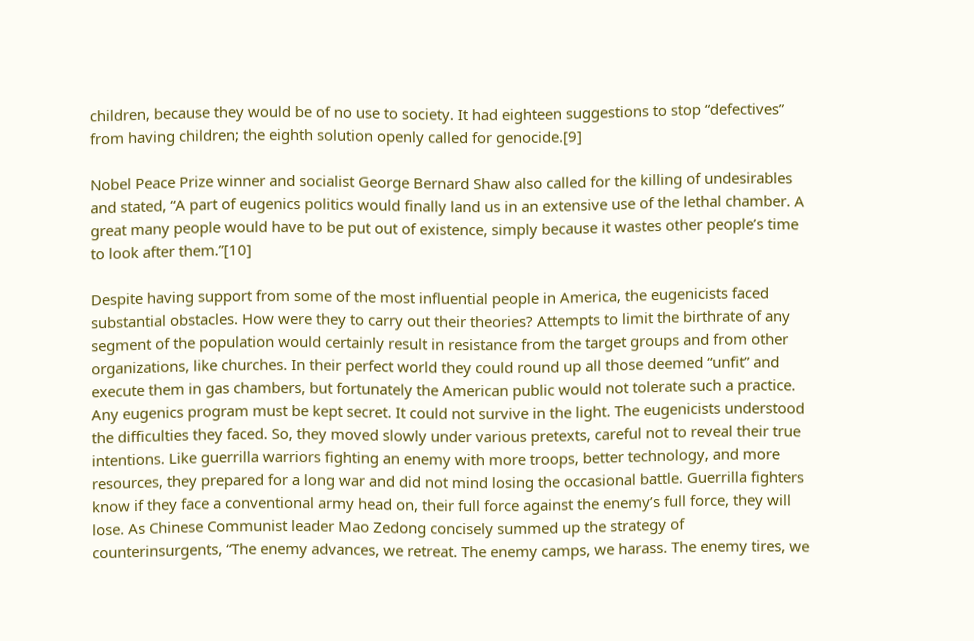children, because they would be of no use to society. It had eighteen suggestions to stop “defectives” from having children; the eighth solution openly called for genocide.[9]

Nobel Peace Prize winner and socialist George Bernard Shaw also called for the killing of undesirables and stated, “A part of eugenics politics would finally land us in an extensive use of the lethal chamber. A great many people would have to be put out of existence, simply because it wastes other people’s time to look after them.”[10]

Despite having support from some of the most influential people in America, the eugenicists faced substantial obstacles. How were they to carry out their theories? Attempts to limit the birthrate of any segment of the population would certainly result in resistance from the target groups and from other organizations, like churches. In their perfect world they could round up all those deemed “unfit” and execute them in gas chambers, but fortunately the American public would not tolerate such a practice. Any eugenics program must be kept secret. It could not survive in the light. The eugenicists understood the difficulties they faced. So, they moved slowly under various pretexts, careful not to reveal their true intentions. Like guerrilla warriors fighting an enemy with more troops, better technology, and more resources, they prepared for a long war and did not mind losing the occasional battle. Guerrilla fighters know if they face a conventional army head on, their full force against the enemy’s full force, they will lose. As Chinese Communist leader Mao Zedong concisely summed up the strategy of counterinsurgents, “The enemy advances, we retreat. The enemy camps, we harass. The enemy tires, we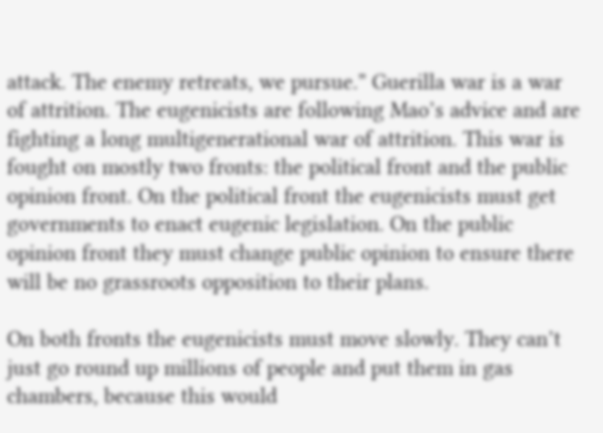attack. The enemy retreats, we pursue.” Guerilla war is a war of attrition. The eugenicists are following Mao’s advice and are fighting a long multigenerational war of attrition. This war is fought on mostly two fronts: the political front and the public opinion front. On the political front the eugenicists must get governments to enact eugenic legislation. On the public opinion front they must change public opinion to ensure there will be no grassroots opposition to their plans.

On both fronts the eugenicists must move slowly. They can’t just go round up millions of people and put them in gas chambers, because this would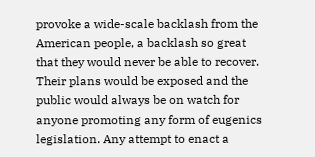provoke a wide-scale backlash from the American people, a backlash so great that they would never be able to recover. Their plans would be exposed and the public would always be on watch for anyone promoting any form of eugenics legislation. Any attempt to enact a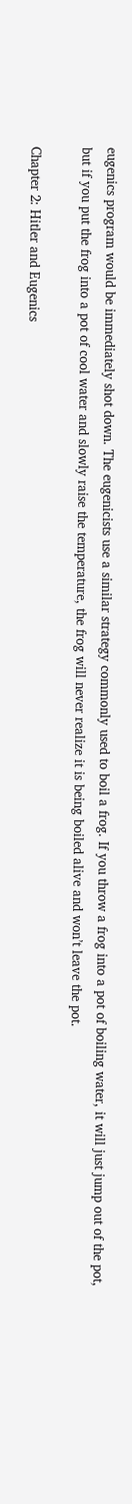eugenics program would be immediately shot down. The eugenicists use a similar strategy commonly used to boil a frog. If you throw a frog into a pot of boiling water, it will just jump out of the pot, but if you put the frog into a pot of cool water and slowly raise the temperature, the frog will never realize it is being boiled alive and won’t leave the pot.

Chapter 2: Hitler and Eugenics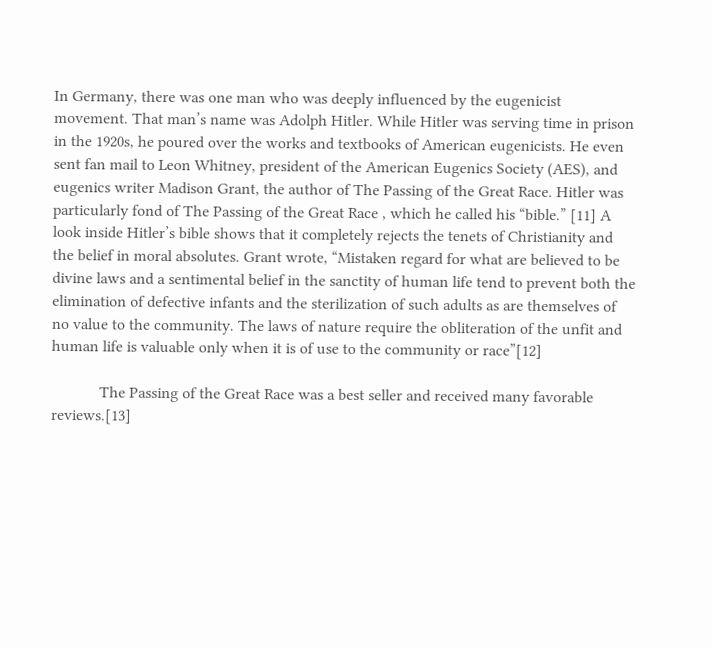In Germany, there was one man who was deeply influenced by the eugenicist movement. That man’s name was Adolph Hitler. While Hitler was serving time in prison in the 1920s, he poured over the works and textbooks of American eugenicists. He even sent fan mail to Leon Whitney, president of the American Eugenics Society (AES), and eugenics writer Madison Grant, the author of The Passing of the Great Race. Hitler was particularly fond of The Passing of the Great Race , which he called his “bible.” [11] A look inside Hitler’s bible shows that it completely rejects the tenets of Christianity and the belief in moral absolutes. Grant wrote, “Mistaken regard for what are believed to be divine laws and a sentimental belief in the sanctity of human life tend to prevent both the elimination of defective infants and the sterilization of such adults as are themselves of no value to the community. The laws of nature require the obliteration of the unfit and human life is valuable only when it is of use to the community or race”[12]

            The Passing of the Great Race was a best seller and received many favorable reviews.[13]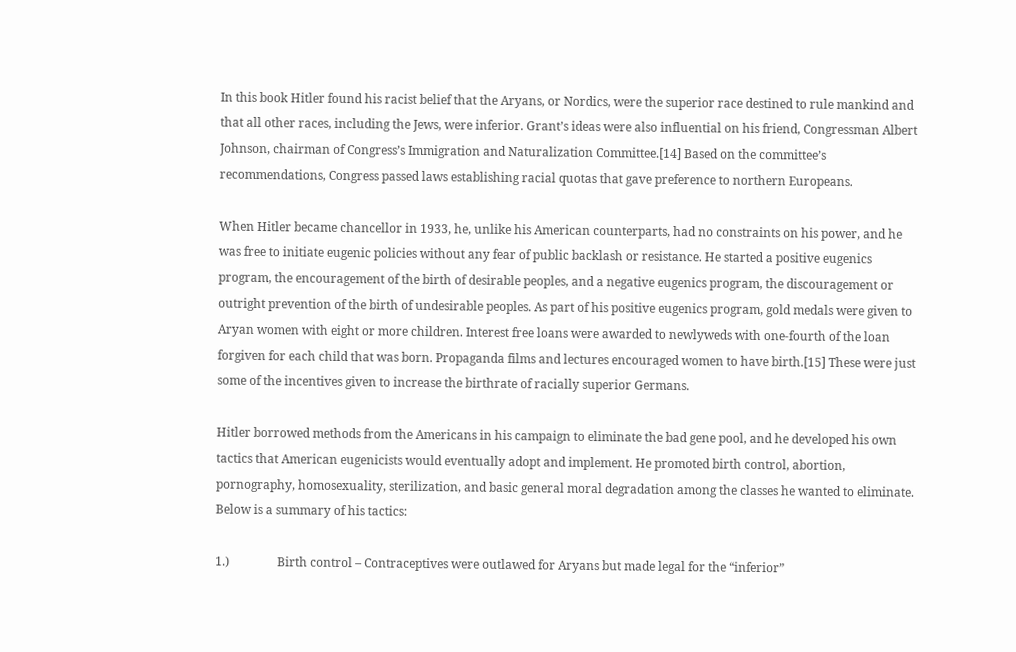In this book Hitler found his racist belief that the Aryans, or Nordics, were the superior race destined to rule mankind and that all other races, including the Jews, were inferior. Grant’s ideas were also influential on his friend, Congressman Albert Johnson, chairman of Congress’s Immigration and Naturalization Committee.[14] Based on the committee’s recommendations, Congress passed laws establishing racial quotas that gave preference to northern Europeans.

When Hitler became chancellor in 1933, he, unlike his American counterparts, had no constraints on his power, and he was free to initiate eugenic policies without any fear of public backlash or resistance. He started a positive eugenics program, the encouragement of the birth of desirable peoples, and a negative eugenics program, the discouragement or outright prevention of the birth of undesirable peoples. As part of his positive eugenics program, gold medals were given to Aryan women with eight or more children. Interest free loans were awarded to newlyweds with one-fourth of the loan forgiven for each child that was born. Propaganda films and lectures encouraged women to have birth.[15] These were just some of the incentives given to increase the birthrate of racially superior Germans.

Hitler borrowed methods from the Americans in his campaign to eliminate the bad gene pool, and he developed his own tactics that American eugenicists would eventually adopt and implement. He promoted birth control, abortion, pornography, homosexuality, sterilization, and basic general moral degradation among the classes he wanted to eliminate. Below is a summary of his tactics:

1.)                Birth control – Contraceptives were outlawed for Aryans but made legal for the “inferior”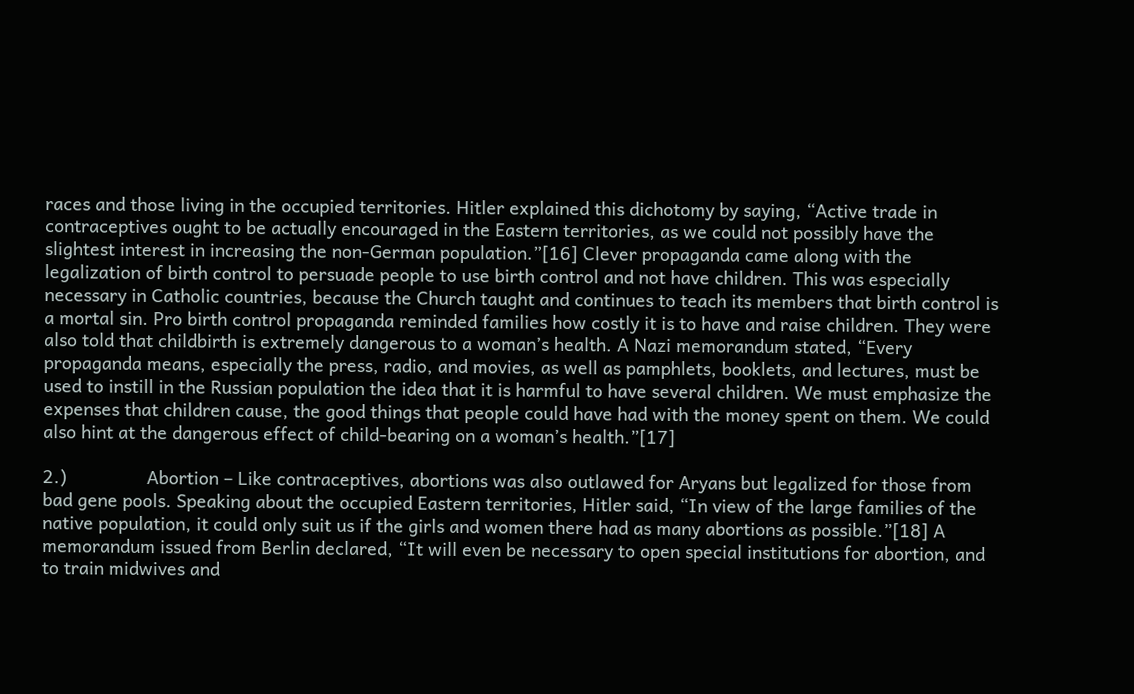races and those living in the occupied territories. Hitler explained this dichotomy by saying, “Active trade in contraceptives ought to be actually encouraged in the Eastern territories, as we could not possibly have the slightest interest in increasing the non-German population.”[16] Clever propaganda came along with the legalization of birth control to persuade people to use birth control and not have children. This was especially necessary in Catholic countries, because the Church taught and continues to teach its members that birth control is a mortal sin. Pro birth control propaganda reminded families how costly it is to have and raise children. They were also told that childbirth is extremely dangerous to a woman’s health. A Nazi memorandum stated, “Every propaganda means, especially the press, radio, and movies, as well as pamphlets, booklets, and lectures, must be used to instill in the Russian population the idea that it is harmful to have several children. We must emphasize the expenses that children cause, the good things that people could have had with the money spent on them. We could also hint at the dangerous effect of child-bearing on a woman’s health.”[17]

2.)                Abortion – Like contraceptives, abortions was also outlawed for Aryans but legalized for those from bad gene pools. Speaking about the occupied Eastern territories, Hitler said, “In view of the large families of the native population, it could only suit us if the girls and women there had as many abortions as possible.”[18] A memorandum issued from Berlin declared, “It will even be necessary to open special institutions for abortion, and to train midwives and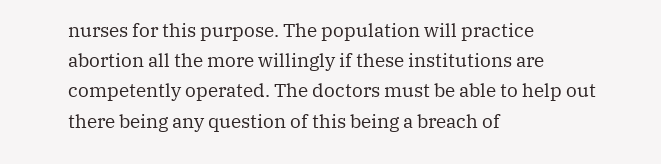nurses for this purpose. The population will practice abortion all the more willingly if these institutions are competently operated. The doctors must be able to help out there being any question of this being a breach of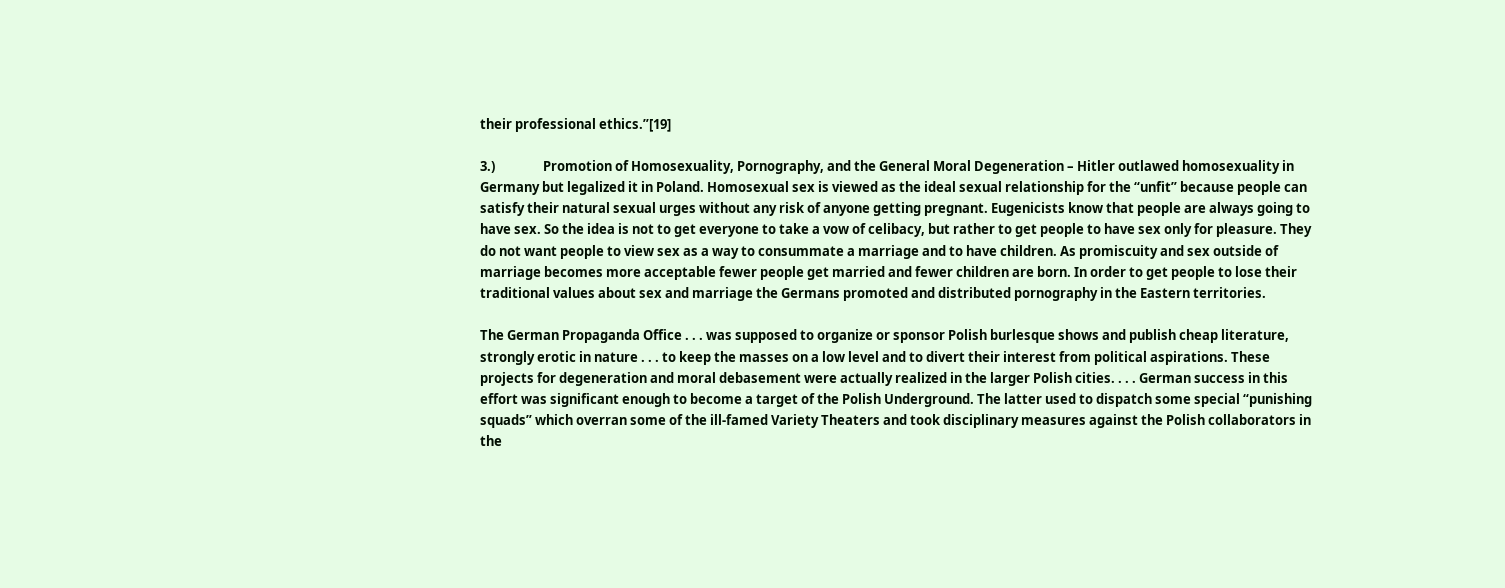their professional ethics.”[19]

3.)                Promotion of Homosexuality, Pornography, and the General Moral Degeneration – Hitler outlawed homosexuality in Germany but legalized it in Poland. Homosexual sex is viewed as the ideal sexual relationship for the “unfit” because people can satisfy their natural sexual urges without any risk of anyone getting pregnant. Eugenicists know that people are always going to have sex. So the idea is not to get everyone to take a vow of celibacy, but rather to get people to have sex only for pleasure. They do not want people to view sex as a way to consummate a marriage and to have children. As promiscuity and sex outside of marriage becomes more acceptable fewer people get married and fewer children are born. In order to get people to lose their traditional values about sex and marriage the Germans promoted and distributed pornography in the Eastern territories.

The German Propaganda Office . . . was supposed to organize or sponsor Polish burlesque shows and publish cheap literature, strongly erotic in nature . . . to keep the masses on a low level and to divert their interest from political aspirations. These projects for degeneration and moral debasement were actually realized in the larger Polish cities. . . . German success in this effort was significant enough to become a target of the Polish Underground. The latter used to dispatch some special “punishing squads” which overran some of the ill-famed Variety Theaters and took disciplinary measures against the Polish collaborators in the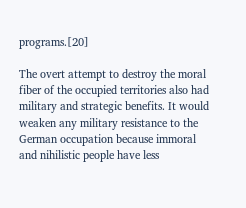programs.[20]

The overt attempt to destroy the moral fiber of the occupied territories also had military and strategic benefits. It would weaken any military resistance to the German occupation because immoral and nihilistic people have less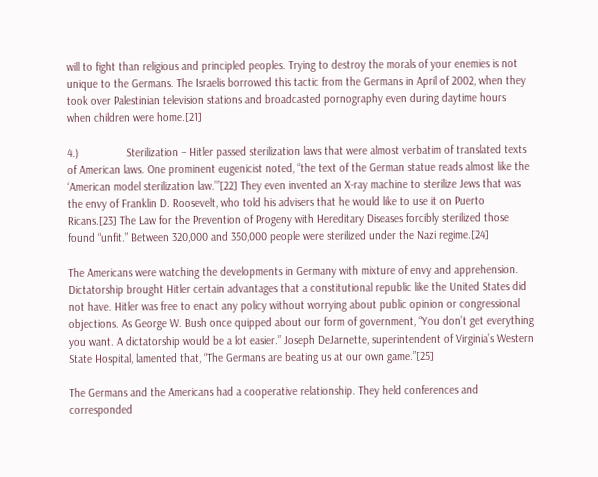will to fight than religious and principled peoples. Trying to destroy the morals of your enemies is not unique to the Germans. The Israelis borrowed this tactic from the Germans in April of 2002, when they took over Palestinian television stations and broadcasted pornography even during daytime hours when children were home.[21]

4.)                Sterilization – Hitler passed sterilization laws that were almost verbatim of translated texts of American laws. One prominent eugenicist noted, “the text of the German statue reads almost like the ‘American model sterilization law.’”[22] They even invented an X-ray machine to sterilize Jews that was the envy of Franklin D. Roosevelt, who told his advisers that he would like to use it on Puerto Ricans.[23] The Law for the Prevention of Progeny with Hereditary Diseases forcibly sterilized those found “unfit.” Between 320,000 and 350,000 people were sterilized under the Nazi regime.[24]

The Americans were watching the developments in Germany with mixture of envy and apprehension. Dictatorship brought Hitler certain advantages that a constitutional republic like the United States did not have. Hitler was free to enact any policy without worrying about public opinion or congressional objections. As George W. Bush once quipped about our form of government, “You don’t get everything you want. A dictatorship would be a lot easier.” Joseph DeJarnette, superintendent of Virginia’s Western State Hospital, lamented that, “The Germans are beating us at our own game.”[25]

The Germans and the Americans had a cooperative relationship. They held conferences and corresponded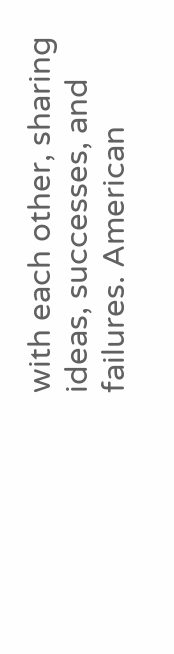with each other, sharing ideas, successes, and failures. American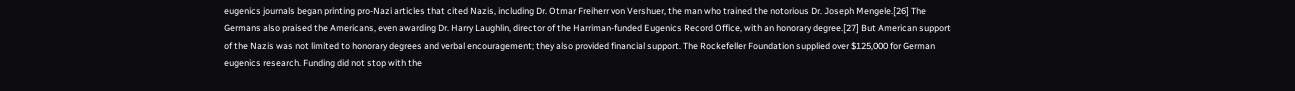eugenics journals began printing pro-Nazi articles that cited Nazis, including Dr. Otmar Freiherr von Vershuer, the man who trained the notorious Dr. Joseph Mengele.[26] The Germans also praised the Americans, even awarding Dr. Harry Laughlin, director of the Harriman-funded Eugenics Record Office, with an honorary degree.[27] But American support of the Nazis was not limited to honorary degrees and verbal encouragement; they also provided financial support. The Rockefeller Foundation supplied over $125,000 for German eugenics research. Funding did not stop with the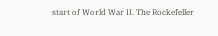start of World War II. The Rockefeller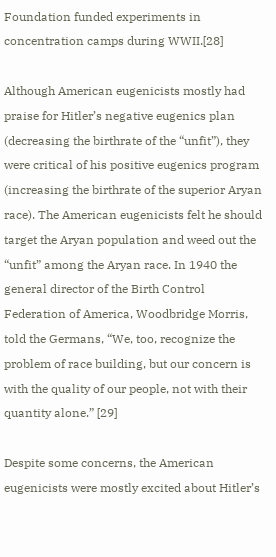Foundation funded experiments in concentration camps during WWII.[28]

Although American eugenicists mostly had praise for Hitler’s negative eugenics plan (decreasing the birthrate of the “unfit”), they were critical of his positive eugenics program (increasing the birthrate of the superior Aryan race). The American eugenicists felt he should target the Aryan population and weed out the “unfit” among the Aryan race. In 1940 the general director of the Birth Control Federation of America, Woodbridge Morris, told the Germans, “We, too, recognize the problem of race building, but our concern is with the quality of our people, not with their quantity alone.” [29]

Despite some concerns, the American eugenicists were mostly excited about Hitler’s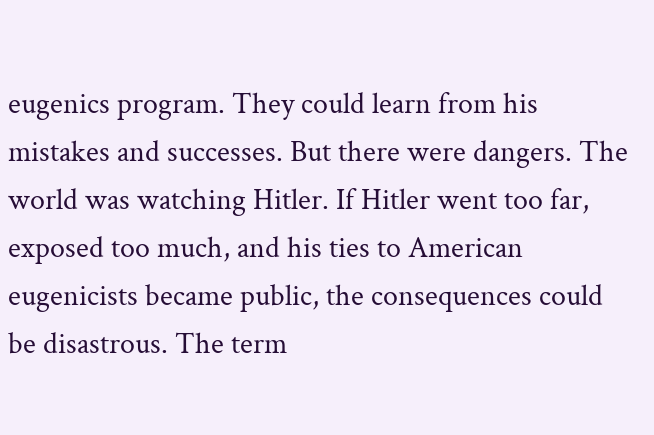eugenics program. They could learn from his mistakes and successes. But there were dangers. The world was watching Hitler. If Hitler went too far, exposed too much, and his ties to American eugenicists became public, the consequences could be disastrous. The term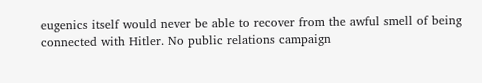eugenics itself would never be able to recover from the awful smell of being connected with Hitler. No public relations campaign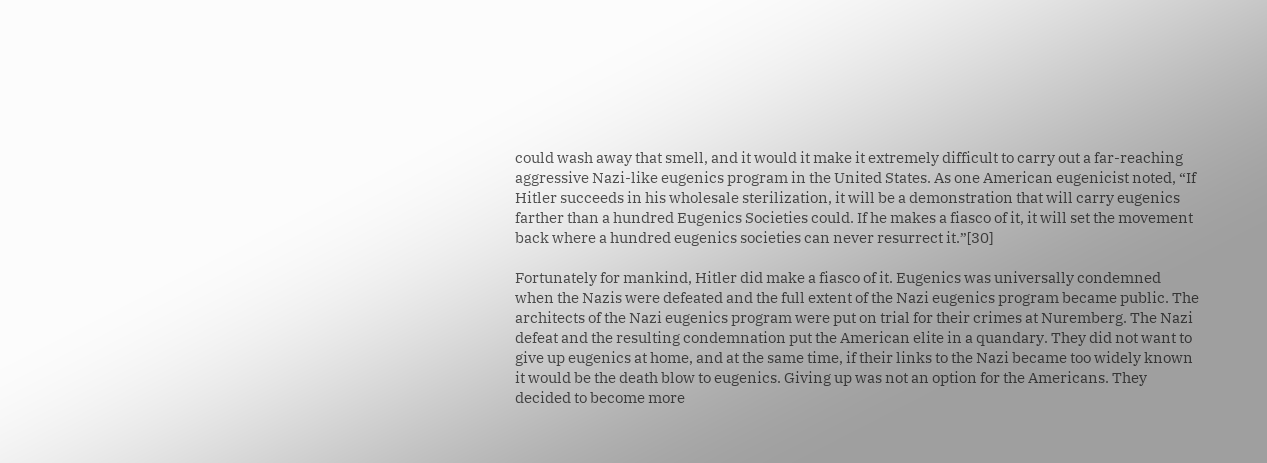could wash away that smell, and it would it make it extremely difficult to carry out a far-reaching aggressive Nazi-like eugenics program in the United States. As one American eugenicist noted, “If Hitler succeeds in his wholesale sterilization, it will be a demonstration that will carry eugenics farther than a hundred Eugenics Societies could. If he makes a fiasco of it, it will set the movement back where a hundred eugenics societies can never resurrect it.”[30]

Fortunately for mankind, Hitler did make a fiasco of it. Eugenics was universally condemned when the Nazis were defeated and the full extent of the Nazi eugenics program became public. The architects of the Nazi eugenics program were put on trial for their crimes at Nuremberg. The Nazi defeat and the resulting condemnation put the American elite in a quandary. They did not want to give up eugenics at home, and at the same time, if their links to the Nazi became too widely known it would be the death blow to eugenics. Giving up was not an option for the Americans. They decided to become more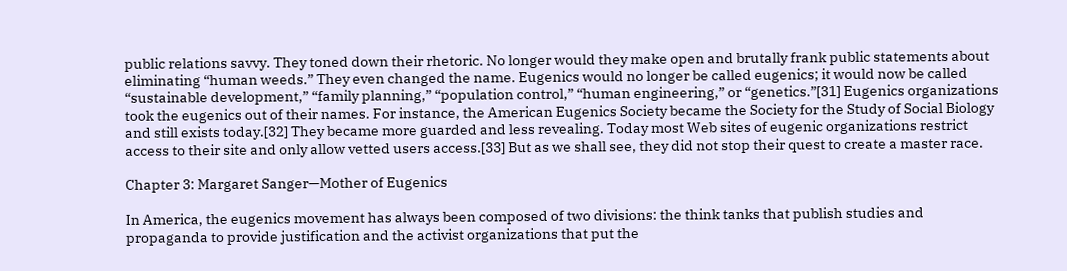public relations savvy. They toned down their rhetoric. No longer would they make open and brutally frank public statements about eliminating “human weeds.” They even changed the name. Eugenics would no longer be called eugenics; it would now be called “sustainable development,” “family planning,” “population control,” “human engineering,” or “genetics.”[31] Eugenics organizations took the eugenics out of their names. For instance, the American Eugenics Society became the Society for the Study of Social Biology and still exists today.[32] They became more guarded and less revealing. Today most Web sites of eugenic organizations restrict access to their site and only allow vetted users access.[33] But as we shall see, they did not stop their quest to create a master race.

Chapter 3: Margaret Sanger—Mother of Eugenics

In America, the eugenics movement has always been composed of two divisions: the think tanks that publish studies and propaganda to provide justification and the activist organizations that put the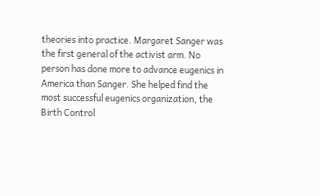theories into practice. Margaret Sanger was the first general of the activist arm. No person has done more to advance eugenics in America than Sanger. She helped find the most successful eugenics organization, the Birth Control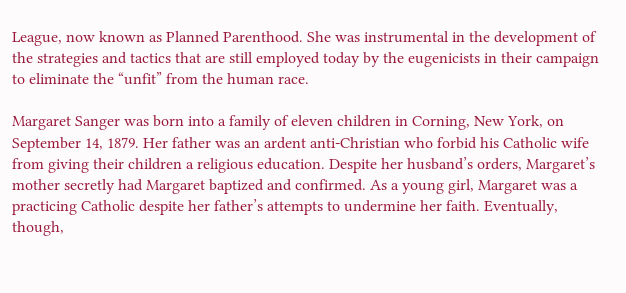League, now known as Planned Parenthood. She was instrumental in the development of the strategies and tactics that are still employed today by the eugenicists in their campaign to eliminate the “unfit” from the human race.

Margaret Sanger was born into a family of eleven children in Corning, New York, on September 14, 1879. Her father was an ardent anti-Christian who forbid his Catholic wife from giving their children a religious education. Despite her husband’s orders, Margaret’s mother secretly had Margaret baptized and confirmed. As a young girl, Margaret was a practicing Catholic despite her father’s attempts to undermine her faith. Eventually, though,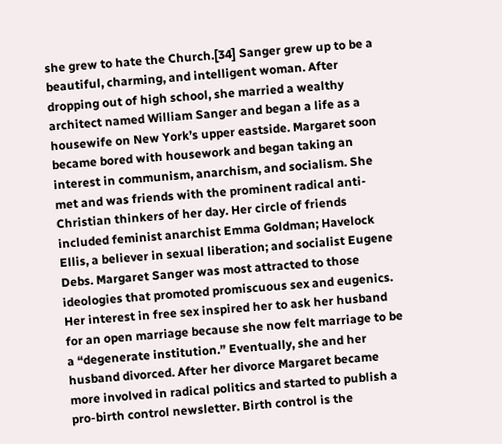she grew to hate the Church.[34] Sanger grew up to be a beautiful, charming, and intelligent woman. After dropping out of high school, she married a wealthy architect named William Sanger and began a life as a housewife on New York’s upper eastside. Margaret soon became bored with housework and began taking an interest in communism, anarchism, and socialism. She met and was friends with the prominent radical anti-Christian thinkers of her day. Her circle of friends included feminist anarchist Emma Goldman; Havelock Ellis, a believer in sexual liberation; and socialist Eugene Debs. Margaret Sanger was most attracted to those ideologies that promoted promiscuous sex and eugenics. Her interest in free sex inspired her to ask her husband for an open marriage because she now felt marriage to be a “degenerate institution.” Eventually, she and her husband divorced. After her divorce Margaret became more involved in radical politics and started to publish a pro-birth control newsletter. Birth control is the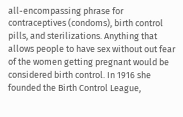all-encompassing phrase for contraceptives (condoms), birth control pills, and sterilizations. Anything that allows people to have sex without out fear of the women getting pregnant would be considered birth control. In 1916 she founded the Birth Control League,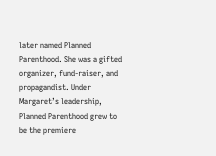later named Planned Parenthood. She was a gifted organizer, fund-raiser, and propagandist. Under Margaret’s leadership, Planned Parenthood grew to be the premiere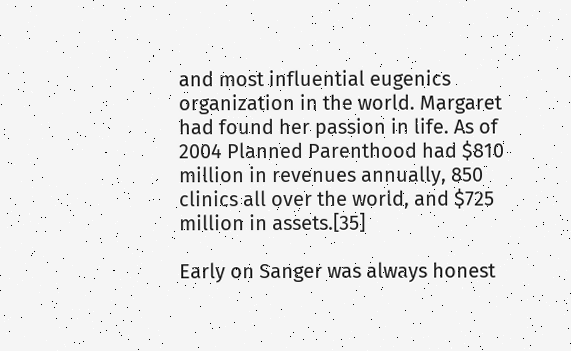and most influential eugenics organization in the world. Margaret had found her passion in life. As of 2004 Planned Parenthood had $810 million in revenues annually, 850 clinics all over the world, and $725 million in assets.[35]

Early on Sanger was always honest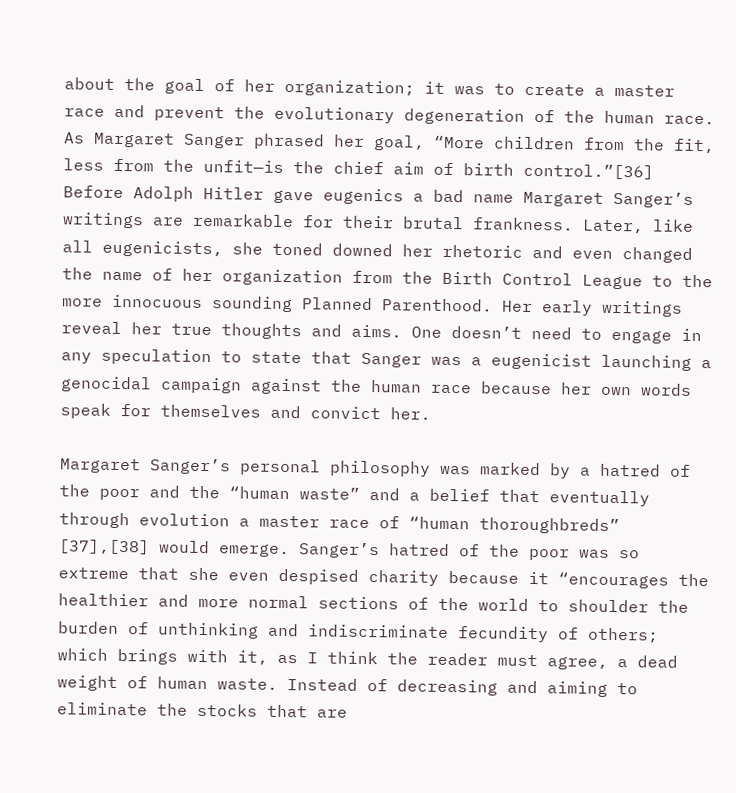about the goal of her organization; it was to create a master race and prevent the evolutionary degeneration of the human race. As Margaret Sanger phrased her goal, “More children from the fit, less from the unfit—is the chief aim of birth control.”[36] Before Adolph Hitler gave eugenics a bad name Margaret Sanger’s writings are remarkable for their brutal frankness. Later, like all eugenicists, she toned downed her rhetoric and even changed the name of her organization from the Birth Control League to the more innocuous sounding Planned Parenthood. Her early writings reveal her true thoughts and aims. One doesn’t need to engage in any speculation to state that Sanger was a eugenicist launching a genocidal campaign against the human race because her own words speak for themselves and convict her.

Margaret Sanger’s personal philosophy was marked by a hatred of the poor and the “human waste” and a belief that eventually through evolution a master race of “human thoroughbreds” [37],[38] would emerge. Sanger’s hatred of the poor was so extreme that she even despised charity because it “encourages the healthier and more normal sections of the world to shoulder the burden of unthinking and indiscriminate fecundity of others; which brings with it, as I think the reader must agree, a dead weight of human waste. Instead of decreasing and aiming to eliminate the stocks that are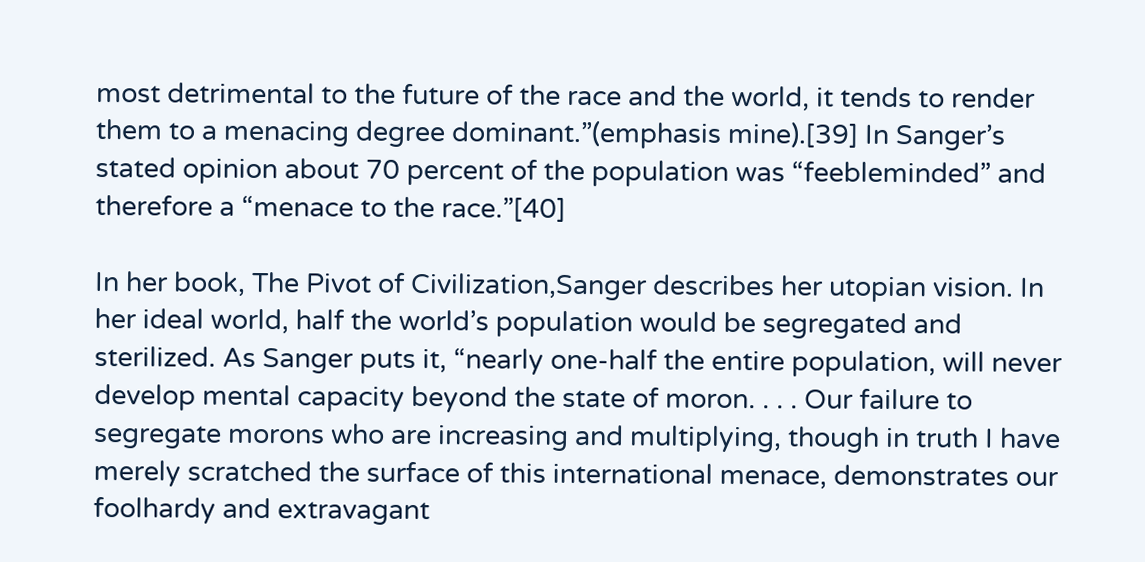most detrimental to the future of the race and the world, it tends to render them to a menacing degree dominant.”(emphasis mine).[39] In Sanger’s stated opinion about 70 percent of the population was “feebleminded” and therefore a “menace to the race.”[40]

In her book, The Pivot of Civilization,Sanger describes her utopian vision. In her ideal world, half the world’s population would be segregated and sterilized. As Sanger puts it, “nearly one-half the entire population, will never develop mental capacity beyond the state of moron. . . . Our failure to segregate morons who are increasing and multiplying, though in truth I have merely scratched the surface of this international menace, demonstrates our foolhardy and extravagant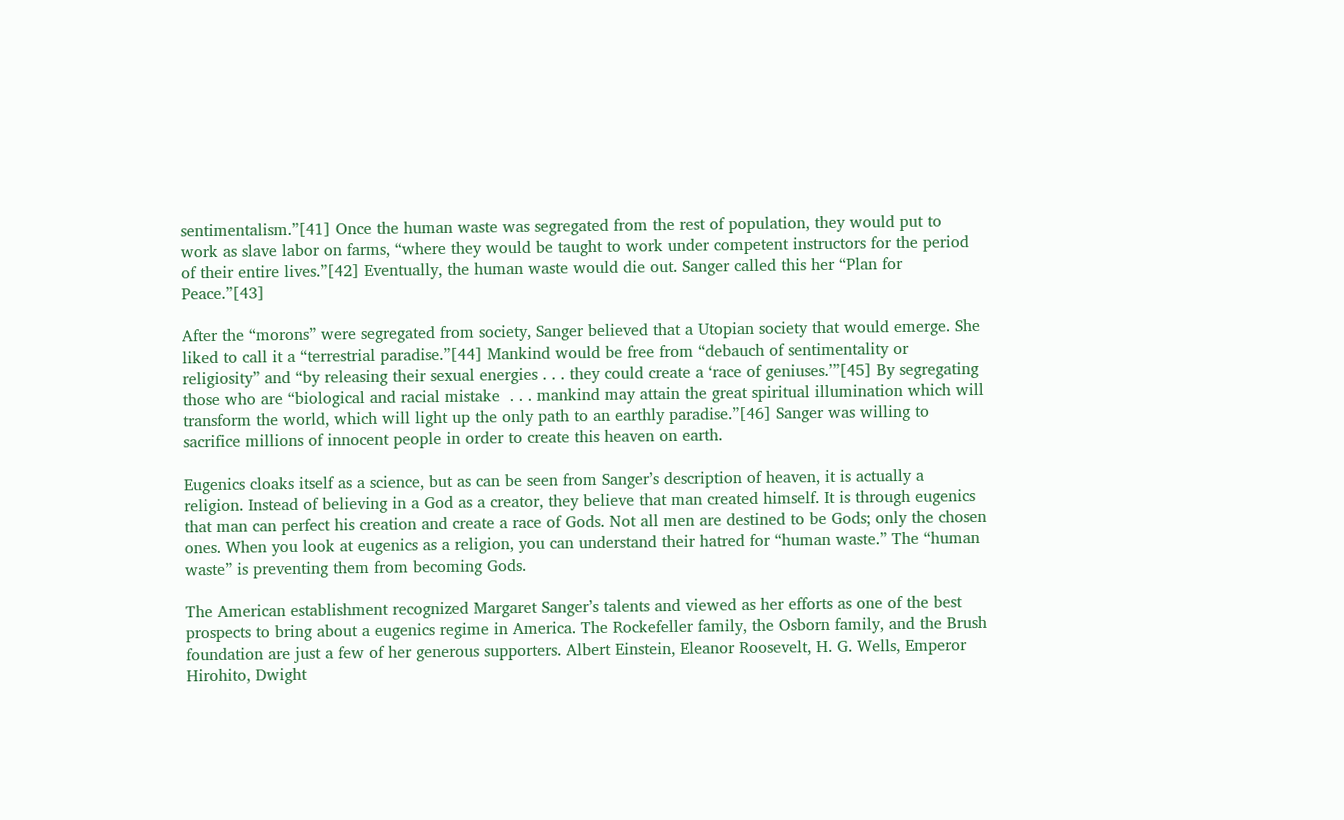sentimentalism.”[41] Once the human waste was segregated from the rest of population, they would put to work as slave labor on farms, “where they would be taught to work under competent instructors for the period of their entire lives.”[42] Eventually, the human waste would die out. Sanger called this her “Plan for Peace.”[43]

After the “morons” were segregated from society, Sanger believed that a Utopian society that would emerge. She liked to call it a “terrestrial paradise.”[44] Mankind would be free from “debauch of sentimentality or religiosity” and “by releasing their sexual energies . . . they could create a ‘race of geniuses.’”[45] By segregating those who are “biological and racial mistake  . . . mankind may attain the great spiritual illumination which will transform the world, which will light up the only path to an earthly paradise.”[46] Sanger was willing to sacrifice millions of innocent people in order to create this heaven on earth.

Eugenics cloaks itself as a science, but as can be seen from Sanger’s description of heaven, it is actually a religion. Instead of believing in a God as a creator, they believe that man created himself. It is through eugenics that man can perfect his creation and create a race of Gods. Not all men are destined to be Gods; only the chosen ones. When you look at eugenics as a religion, you can understand their hatred for “human waste.” The “human waste” is preventing them from becoming Gods.

The American establishment recognized Margaret Sanger’s talents and viewed as her efforts as one of the best prospects to bring about a eugenics regime in America. The Rockefeller family, the Osborn family, and the Brush foundation are just a few of her generous supporters. Albert Einstein, Eleanor Roosevelt, H. G. Wells, Emperor Hirohito, Dwight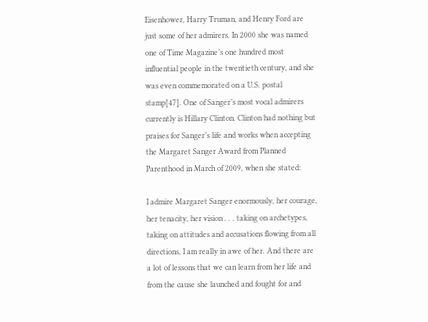Eisenhower, Harry Truman, and Henry Ford are just some of her admirers. In 2000 she was named one of Time Magazine’s one hundred most influential people in the twentieth century, and she was even commemorated on a U.S. postal stamp[47]. One of Sanger’s most vocal admirers currently is Hillary Clinton. Clinton had nothing but praises for Sanger’s life and works when accepting the Margaret Sanger Award from Planned Parenthood in March of 2009, when she stated:

I admire Margaret Sanger enormously, her courage, her tenacity, her vision . . . taking on archetypes, taking on attitudes and accusations flowing from all directions, I am really in awe of her. And there are a lot of lessons that we can learn from her life and from the cause she launched and fought for and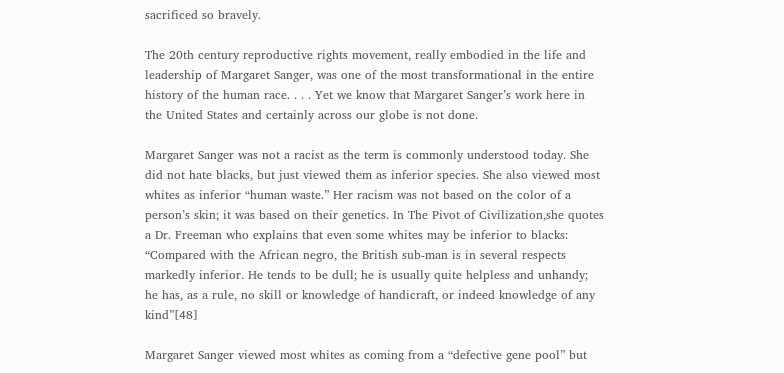sacrificed so bravely.

The 20th century reproductive rights movement, really embodied in the life and leadership of Margaret Sanger, was one of the most transformational in the entire history of the human race. . . . Yet we know that Margaret Sanger’s work here in the United States and certainly across our globe is not done.

Margaret Sanger was not a racist as the term is commonly understood today. She did not hate blacks, but just viewed them as inferior species. She also viewed most whites as inferior “human waste.” Her racism was not based on the color of a person’s skin; it was based on their genetics. In The Pivot of Civilization,she quotes a Dr. Freeman who explains that even some whites may be inferior to blacks: “Compared with the African negro, the British sub-man is in several respects markedly inferior. He tends to be dull; he is usually quite helpless and unhandy; he has, as a rule, no skill or knowledge of handicraft, or indeed knowledge of any kind”[48]

Margaret Sanger viewed most whites as coming from a “defective gene pool” but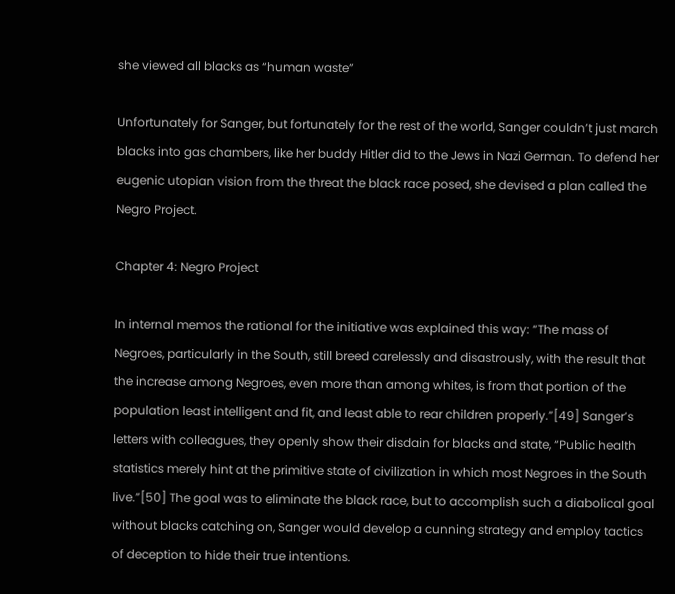she viewed all blacks as “human waste”

Unfortunately for Sanger, but fortunately for the rest of the world, Sanger couldn’t just march blacks into gas chambers, like her buddy Hitler did to the Jews in Nazi German. To defend her eugenic utopian vision from the threat the black race posed, she devised a plan called the Negro Project.

Chapter 4: Negro Project

In internal memos the rational for the initiative was explained this way: “The mass of Negroes, particularly in the South, still breed carelessly and disastrously, with the result that the increase among Negroes, even more than among whites, is from that portion of the population least intelligent and fit, and least able to rear children properly.”[49] Sanger’s letters with colleagues, they openly show their disdain for blacks and state, “Public health statistics merely hint at the primitive state of civilization in which most Negroes in the South live.”[50] The goal was to eliminate the black race, but to accomplish such a diabolical goal without blacks catching on, Sanger would develop a cunning strategy and employ tactics of deception to hide their true intentions.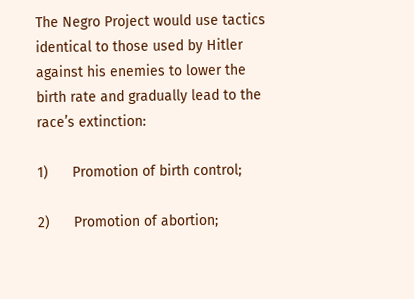The Negro Project would use tactics identical to those used by Hitler against his enemies to lower the birth rate and gradually lead to the race’s extinction:

1)      Promotion of birth control;

2)      Promotion of abortion;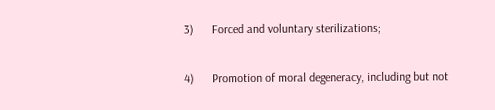3)      Forced and voluntary sterilizations;

4)      Promotion of moral degeneracy, including but not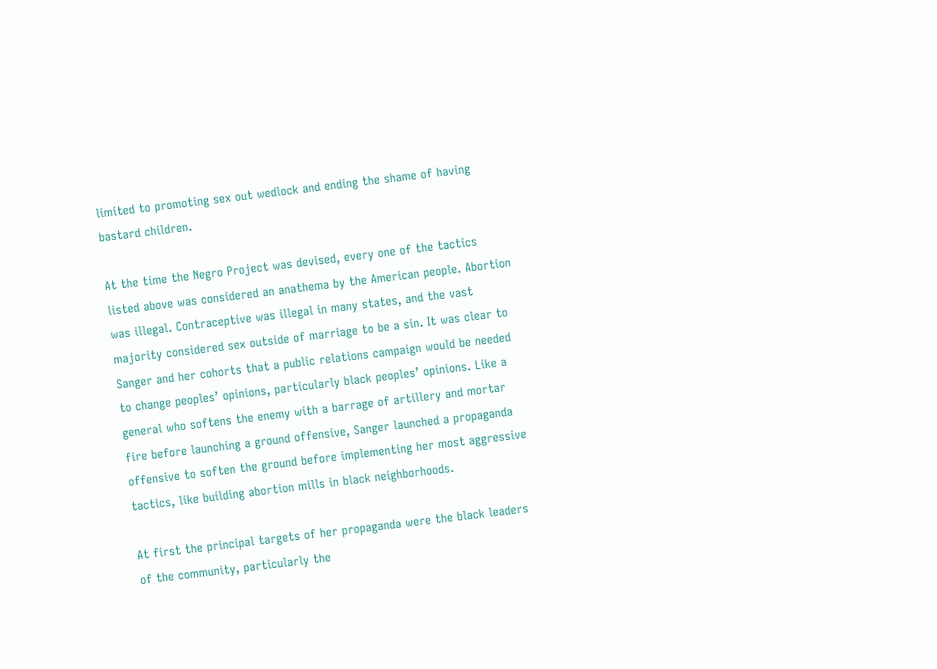limited to promoting sex out wedlock and ending the shame of having bastard children.

At the time the Negro Project was devised, every one of the tactics listed above was considered an anathema by the American people. Abortion was illegal. Contraceptive was illegal in many states, and the vast majority considered sex outside of marriage to be a sin. It was clear to Sanger and her cohorts that a public relations campaign would be needed to change peoples’ opinions, particularly black peoples’ opinions. Like a general who softens the enemy with a barrage of artillery and mortar fire before launching a ground offensive, Sanger launched a propaganda offensive to soften the ground before implementing her most aggressive tactics, like building abortion mills in black neighborhoods.

At first the principal targets of her propaganda were the black leaders of the community, particularly the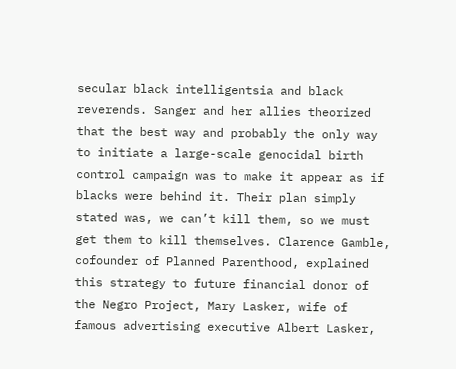secular black intelligentsia and black reverends. Sanger and her allies theorized that the best way and probably the only way to initiate a large-scale genocidal birth control campaign was to make it appear as if blacks were behind it. Their plan simply stated was, we can’t kill them, so we must get them to kill themselves. Clarence Gamble, cofounder of Planned Parenthood, explained this strategy to future financial donor of the Negro Project, Mary Lasker, wife of famous advertising executive Albert Lasker,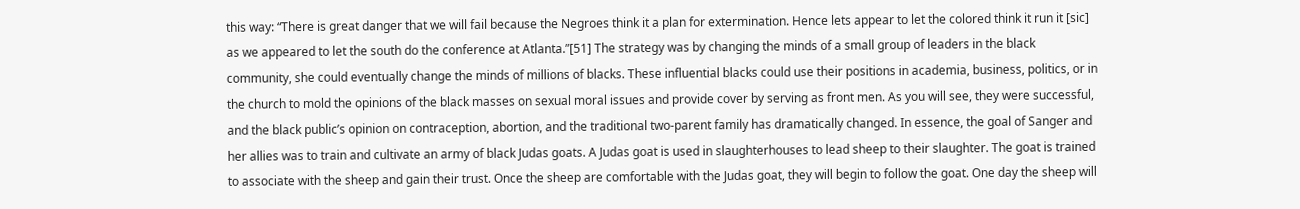this way: “There is great danger that we will fail because the Negroes think it a plan for extermination. Hence lets appear to let the colored think it run it [sic] as we appeared to let the south do the conference at Atlanta.”[51] The strategy was by changing the minds of a small group of leaders in the black community, she could eventually change the minds of millions of blacks. These influential blacks could use their positions in academia, business, politics, or in the church to mold the opinions of the black masses on sexual moral issues and provide cover by serving as front men. As you will see, they were successful, and the black public’s opinion on contraception, abortion, and the traditional two-parent family has dramatically changed. In essence, the goal of Sanger and her allies was to train and cultivate an army of black Judas goats. A Judas goat is used in slaughterhouses to lead sheep to their slaughter. The goat is trained to associate with the sheep and gain their trust. Once the sheep are comfortable with the Judas goat, they will begin to follow the goat. One day the sheep will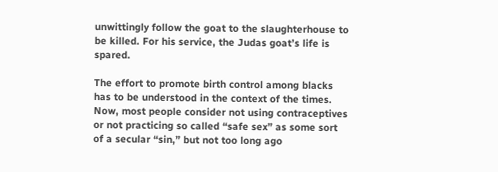unwittingly follow the goat to the slaughterhouse to be killed. For his service, the Judas goat’s life is spared.

The effort to promote birth control among blacks has to be understood in the context of the times. Now, most people consider not using contraceptives or not practicing so called “safe sex” as some sort of a secular “sin,” but not too long ago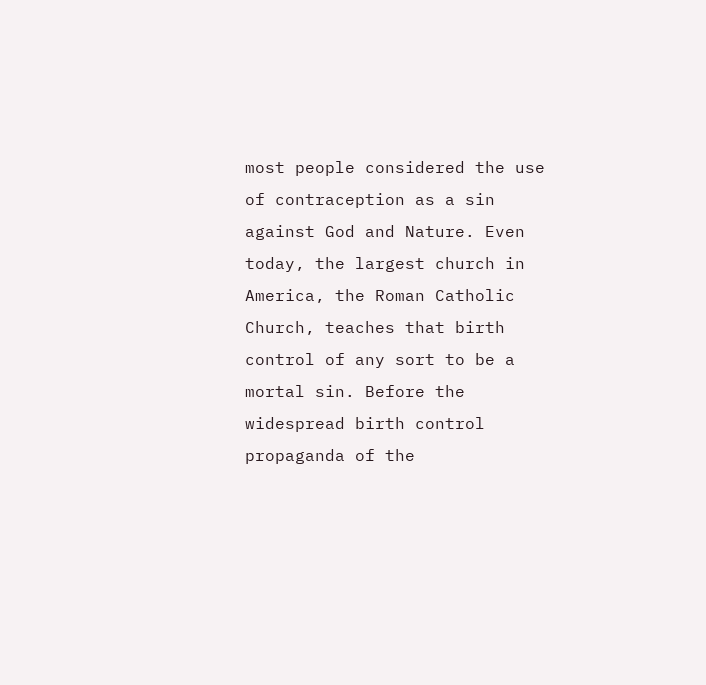most people considered the use of contraception as a sin against God and Nature. Even today, the largest church in America, the Roman Catholic Church, teaches that birth control of any sort to be a mortal sin. Before the widespread birth control propaganda of the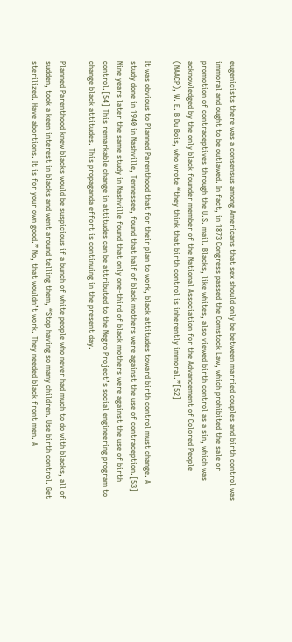eugenicists there was a consensus among Americans that sex should only be between married couples and birth control was immoral and ought to be outlawed. In fact, in 1873 Congress passed the Comstock Law, which prohibited the sale or promotion of contraceptives through the U.S. mail. Blacks, like whites, also viewed birth control as a sin, which was acknowledged by the only black founder member of the National Association for the Advancement of Colored People (NAACP), W. E. B Du Bois, who wrote “they think that birth control is inherently immoral.”[52]

It was obvious to Planned Parenthood that for their plan to work, black attitudes toward birth control must change. A study done in 1940 in Nashville, Tennessee, found that half of black mothers were against the use of contraception.[53] Nine years later the same study in Nashville found that only one-third of black mothers were against the use of birth control.[54] This remarkable change in attitudes can be attributed to the Negro Project’s social engineering program to change black attitudes. This propaganda effort is continuing in the present day.

Planned Parenthood knew blacks would be suspicious if a bunch of white people who never had much to do with blacks, all of sudden, took a keen interest in blacks and went around telling them, “Stop having so many children. Use birth control. Get sterilized. Have abortions. It is for your own good.” No, that wouldn’t work. They needed black front men. A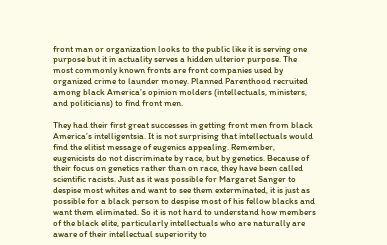front man or organization looks to the public like it is serving one purpose but it in actuality serves a hidden ulterior purpose. The most commonly known fronts are front companies used by organized crime to launder money. Planned Parenthood recruited among black America’s opinion molders (intellectuals, ministers, and politicians) to find front men.

They had their first great successes in getting front men from black America’s intelligentsia. It is not surprising that intellectuals would find the elitist message of eugenics appealing. Remember, eugenicists do not discriminate by race, but by genetics. Because of their focus on genetics rather than on race, they have been called scientific racists. Just as it was possible for Margaret Sanger to despise most whites and want to see them exterminated, it is just as possible for a black person to despise most of his fellow blacks and want them eliminated. So it is not hard to understand how members of the black elite, particularly intellectuals who are naturally are aware of their intellectual superiority to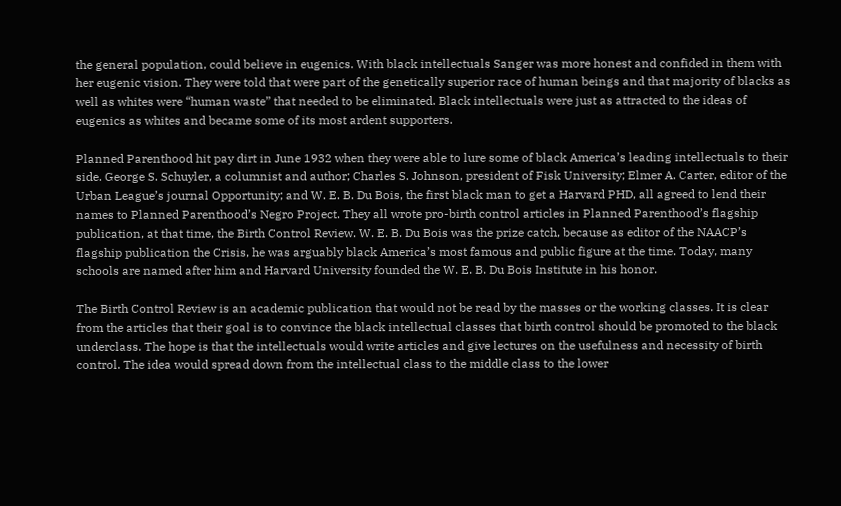the general population, could believe in eugenics. With black intellectuals Sanger was more honest and confided in them with her eugenic vision. They were told that were part of the genetically superior race of human beings and that majority of blacks as well as whites were “human waste” that needed to be eliminated. Black intellectuals were just as attracted to the ideas of eugenics as whites and became some of its most ardent supporters.

Planned Parenthood hit pay dirt in June 1932 when they were able to lure some of black America’s leading intellectuals to their side. George S. Schuyler, a columnist and author; Charles S. Johnson, president of Fisk University; Elmer A. Carter, editor of the Urban League’s journal Opportunity; and W. E. B. Du Bois, the first black man to get a Harvard PHD, all agreed to lend their names to Planned Parenthood’s Negro Project. They all wrote pro-birth control articles in Planned Parenthood’s flagship publication, at that time, the Birth Control Review. W. E. B. Du Bois was the prize catch, because as editor of the NAACP’s flagship publication the Crisis, he was arguably black America’s most famous and public figure at the time. Today, many schools are named after him and Harvard University founded the W. E. B. Du Bois Institute in his honor.

The Birth Control Review is an academic publication that would not be read by the masses or the working classes. It is clear from the articles that their goal is to convince the black intellectual classes that birth control should be promoted to the black underclass. The hope is that the intellectuals would write articles and give lectures on the usefulness and necessity of birth control. The idea would spread down from the intellectual class to the middle class to the lower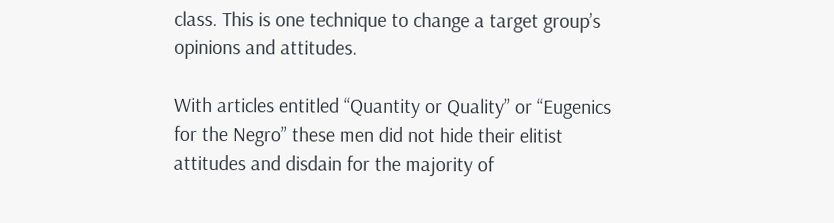class. This is one technique to change a target group’s opinions and attitudes.

With articles entitled “Quantity or Quality” or “Eugenics for the Negro” these men did not hide their elitist attitudes and disdain for the majority of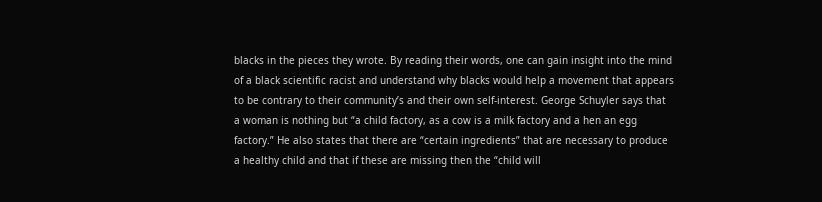blacks in the pieces they wrote. By reading their words, one can gain insight into the mind of a black scientific racist and understand why blacks would help a movement that appears to be contrary to their community’s and their own self-interest. George Schuyler says that a woman is nothing but “a child factory, as a cow is a milk factory and a hen an egg factory.” He also states that there are “certain ingredients” that are necessary to produce a healthy child and that if these are missing then the “child will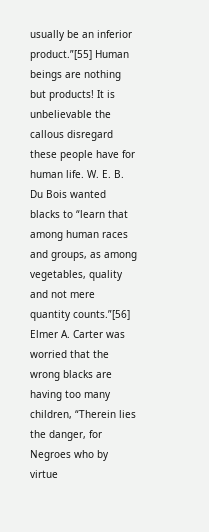usually be an inferior product.”[55] Human beings are nothing but products! It is unbelievable the callous disregard these people have for human life. W. E. B. Du Bois wanted blacks to “learn that among human races and groups, as among vegetables, quality and not mere quantity counts.”[56] Elmer A. Carter was worried that the wrong blacks are having too many children, “Therein lies the danger, for Negroes who by virtue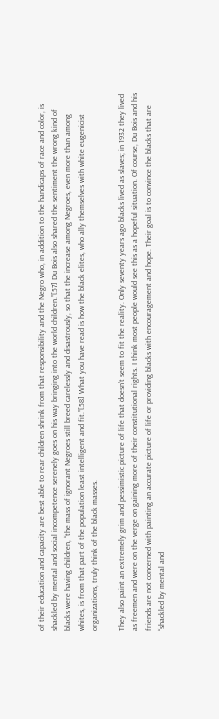of their education and capacity are best able to rear children shrink from that responsibility and the Negro who, in addition to the handicaps of race and color, is shackled by mental and social incompetence serenely goes on his way bringing into the world children.”[57] Du Bois also shared the sentiment the wrong kind of blacks were having children, “the mass of ignorant Negroes still breed carelessly and disastrously, so that the increase among Negroes, even more than among whites, is from that part of the population least intelligent and fit.”[58] What you have read is how the black elites, who ally themselves with white eugenicist organizations, truly think of the black masses.

They also paint an extremely grim and pessimistic picture of life that doesn’t seem to fit the reality. Only seventy years ago blacks lived as slaves; in 1932 they lived as freemen and were on the verge on gaining more of their constitutional rights. I think most people would see this as a hopeful situation. Of course, Du Bois and his friends are not concerned with painting an accurate picture of life or providing blacks with encouragement and hope. Their goal is to convince the blacks that are “shackled by mental and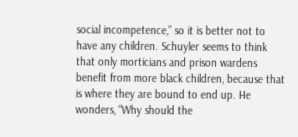social incompetence,” so it is better not to have any children. Schuyler seems to think that only morticians and prison wardens benefit from more black children, because that is where they are bound to end up. He wonders, “Why should the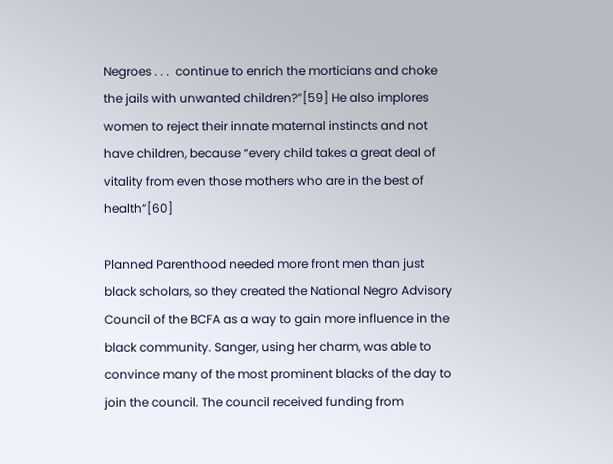Negroes . . .  continue to enrich the morticians and choke the jails with unwanted children?”[59] He also implores women to reject their innate maternal instincts and not have children, because “every child takes a great deal of vitality from even those mothers who are in the best of health”[60]

Planned Parenthood needed more front men than just black scholars, so they created the National Negro Advisory Council of the BCFA as a way to gain more influence in the black community. Sanger, using her charm, was able to convince many of the most prominent blacks of the day to join the council. The council received funding from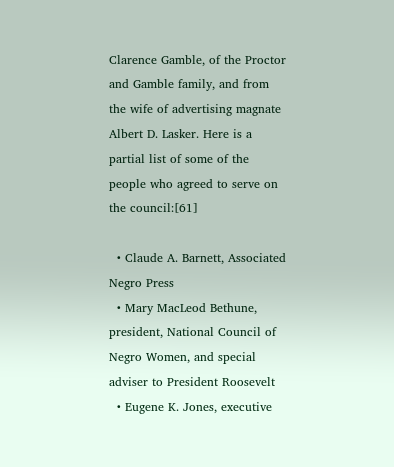Clarence Gamble, of the Proctor and Gamble family, and from the wife of advertising magnate Albert D. Lasker. Here is a partial list of some of the people who agreed to serve on the council:[61]

  • Claude A. Barnett, Associated Negro Press
  • Mary MacLeod Bethune, president, National Council of Negro Women, and special adviser to President Roosevelt
  • Eugene K. Jones, executive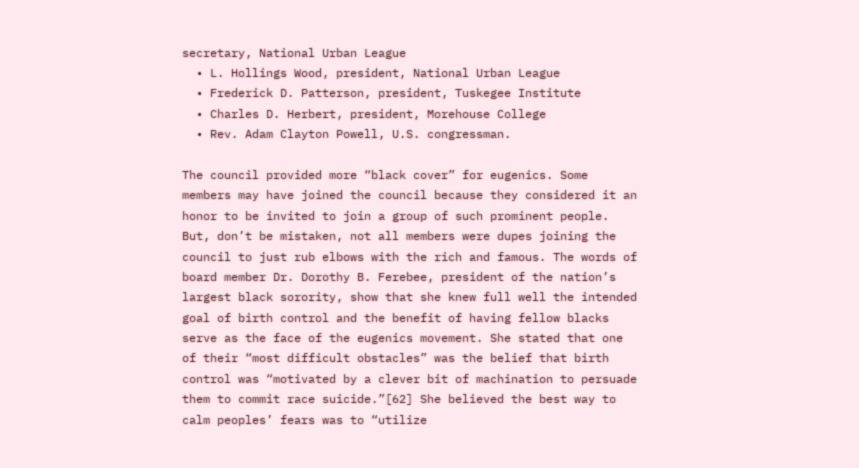secretary, National Urban League
  • L. Hollings Wood, president, National Urban League
  • Frederick D. Patterson, president, Tuskegee Institute
  • Charles D. Herbert, president, Morehouse College
  • Rev. Adam Clayton Powell, U.S. congressman.

The council provided more “black cover” for eugenics. Some members may have joined the council because they considered it an honor to be invited to join a group of such prominent people. But, don’t be mistaken, not all members were dupes joining the council to just rub elbows with the rich and famous. The words of board member Dr. Dorothy B. Ferebee, president of the nation’s largest black sorority, show that she knew full well the intended goal of birth control and the benefit of having fellow blacks serve as the face of the eugenics movement. She stated that one of their “most difficult obstacles” was the belief that birth control was “motivated by a clever bit of machination to persuade them to commit race suicide.”[62] She believed the best way to calm peoples’ fears was to “utilize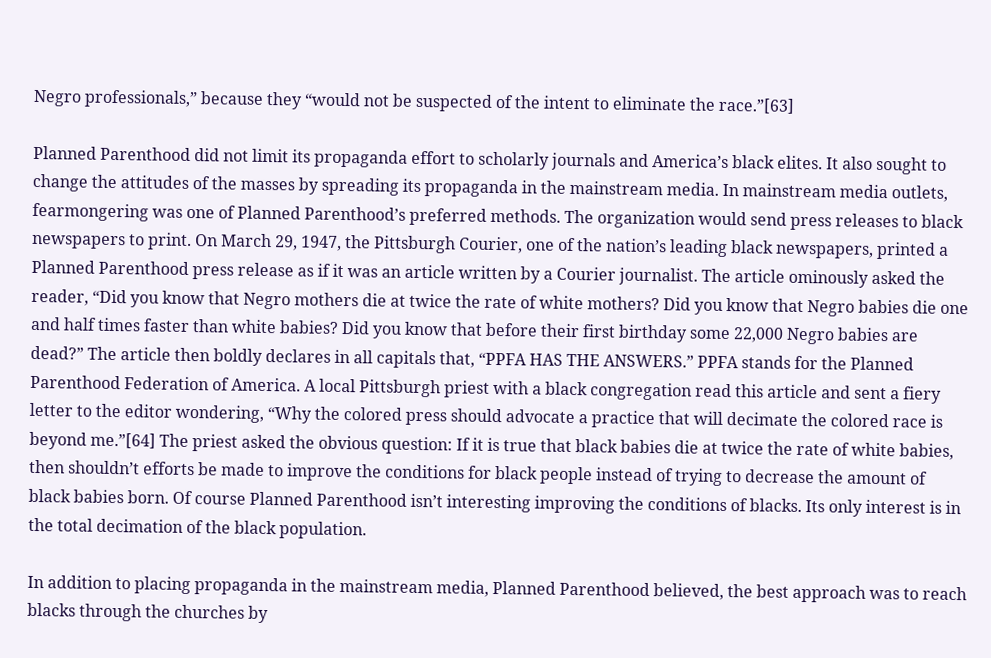Negro professionals,” because they “would not be suspected of the intent to eliminate the race.”[63]

Planned Parenthood did not limit its propaganda effort to scholarly journals and America’s black elites. It also sought to change the attitudes of the masses by spreading its propaganda in the mainstream media. In mainstream media outlets, fearmongering was one of Planned Parenthood’s preferred methods. The organization would send press releases to black newspapers to print. On March 29, 1947, the Pittsburgh Courier, one of the nation’s leading black newspapers, printed a Planned Parenthood press release as if it was an article written by a Courier journalist. The article ominously asked the reader, “Did you know that Negro mothers die at twice the rate of white mothers? Did you know that Negro babies die one and half times faster than white babies? Did you know that before their first birthday some 22,000 Negro babies are dead?” The article then boldly declares in all capitals that, “PPFA HAS THE ANSWERS.” PPFA stands for the Planned Parenthood Federation of America. A local Pittsburgh priest with a black congregation read this article and sent a fiery letter to the editor wondering, “Why the colored press should advocate a practice that will decimate the colored race is beyond me.”[64] The priest asked the obvious question: If it is true that black babies die at twice the rate of white babies, then shouldn’t efforts be made to improve the conditions for black people instead of trying to decrease the amount of black babies born. Of course Planned Parenthood isn’t interesting improving the conditions of blacks. Its only interest is in the total decimation of the black population.

In addition to placing propaganda in the mainstream media, Planned Parenthood believed, the best approach was to reach blacks through the churches by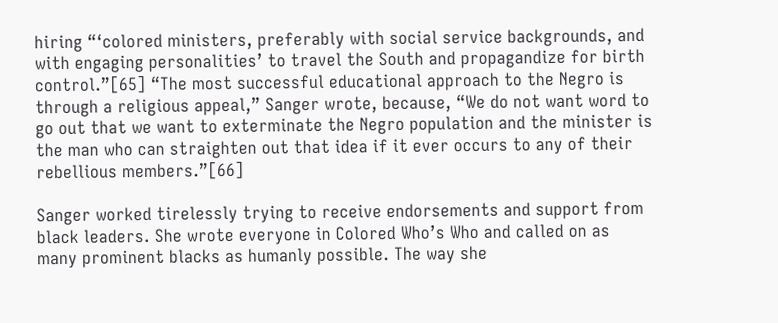hiring “‘colored ministers, preferably with social service backgrounds, and with engaging personalities’ to travel the South and propagandize for birth control.”[65] “The most successful educational approach to the Negro is through a religious appeal,” Sanger wrote, because, “We do not want word to go out that we want to exterminate the Negro population and the minister is the man who can straighten out that idea if it ever occurs to any of their rebellious members.”[66]

Sanger worked tirelessly trying to receive endorsements and support from black leaders. She wrote everyone in Colored Who’s Who and called on as many prominent blacks as humanly possible. The way she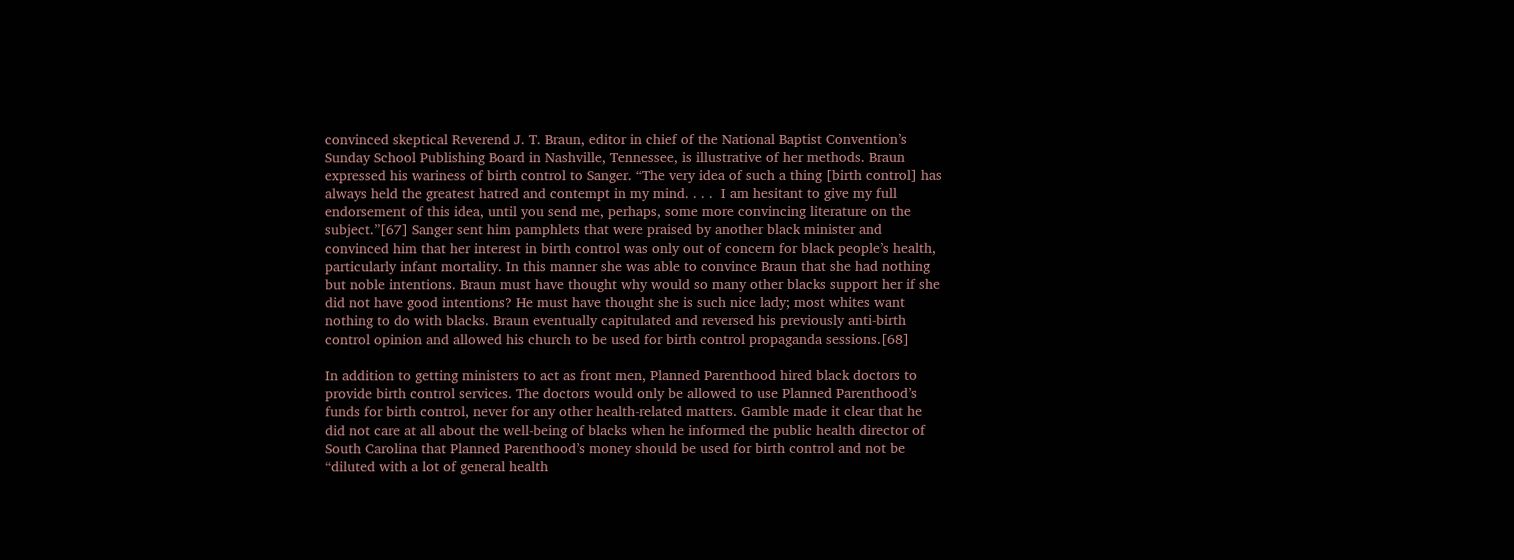convinced skeptical Reverend J. T. Braun, editor in chief of the National Baptist Convention’s Sunday School Publishing Board in Nashville, Tennessee, is illustrative of her methods. Braun expressed his wariness of birth control to Sanger. “The very idea of such a thing [birth control] has always held the greatest hatred and contempt in my mind. . . .  I am hesitant to give my full endorsement of this idea, until you send me, perhaps, some more convincing literature on the subject.”[67] Sanger sent him pamphlets that were praised by another black minister and convinced him that her interest in birth control was only out of concern for black people’s health, particularly infant mortality. In this manner she was able to convince Braun that she had nothing but noble intentions. Braun must have thought why would so many other blacks support her if she did not have good intentions? He must have thought she is such nice lady; most whites want nothing to do with blacks. Braun eventually capitulated and reversed his previously anti-birth control opinion and allowed his church to be used for birth control propaganda sessions.[68]

In addition to getting ministers to act as front men, Planned Parenthood hired black doctors to provide birth control services. The doctors would only be allowed to use Planned Parenthood’s funds for birth control, never for any other health-related matters. Gamble made it clear that he did not care at all about the well-being of blacks when he informed the public health director of South Carolina that Planned Parenthood’s money should be used for birth control and not be “diluted with a lot of general health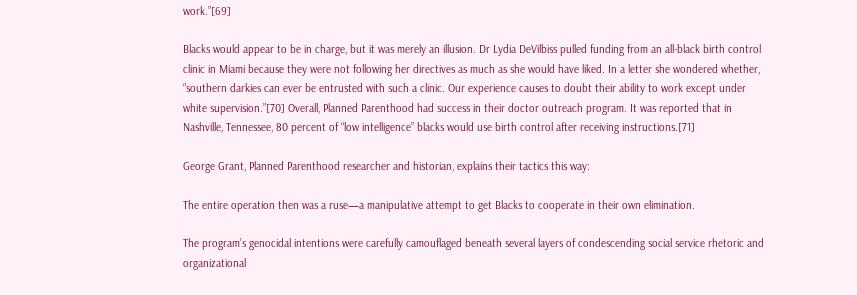work.”[69]

Blacks would appear to be in charge, but it was merely an illusion. Dr Lydia DeVilbiss pulled funding from an all-black birth control clinic in Miami because they were not following her directives as much as she would have liked. In a letter she wondered whether, “southern darkies can ever be entrusted with such a clinic. Our experience causes to doubt their ability to work except under white supervision.”[70] Overall, Planned Parenthood had success in their doctor outreach program. It was reported that in Nashville, Tennessee, 80 percent of “low intelligence” blacks would use birth control after receiving instructions.[71]

George Grant, Planned Parenthood researcher and historian, explains their tactics this way:

The entire operation then was a ruse—a manipulative attempt to get Blacks to cooperate in their own elimination.

The program’s genocidal intentions were carefully camouflaged beneath several layers of condescending social service rhetoric and organizational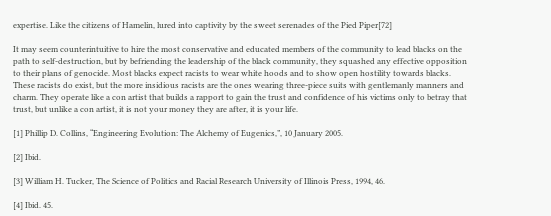expertise. Like the citizens of Hamelin, lured into captivity by the sweet serenades of the Pied Piper[72]

It may seem counterintuitive to hire the most conservative and educated members of the community to lead blacks on the path to self-destruction, but by befriending the leadership of the black community, they squashed any effective opposition to their plans of genocide. Most blacks expect racists to wear white hoods and to show open hostility towards blacks. These racists do exist, but the more insidious racists are the ones wearing three-piece suits with gentlemanly manners and charm. They operate like a con artist that builds a rapport to gain the trust and confidence of his victims only to betray that trust, but unlike a con artist, it is not your money they are after, it is your life.

[1] Phillip D. Collins, “Engineering Evolution: The Alchemy of Eugenics,”, 10 January 2005.

[2] Ibid.

[3] William H. Tucker, The Science of Politics and Racial Research University of Illinois Press, 1994, 46.

[4] Ibid. 45.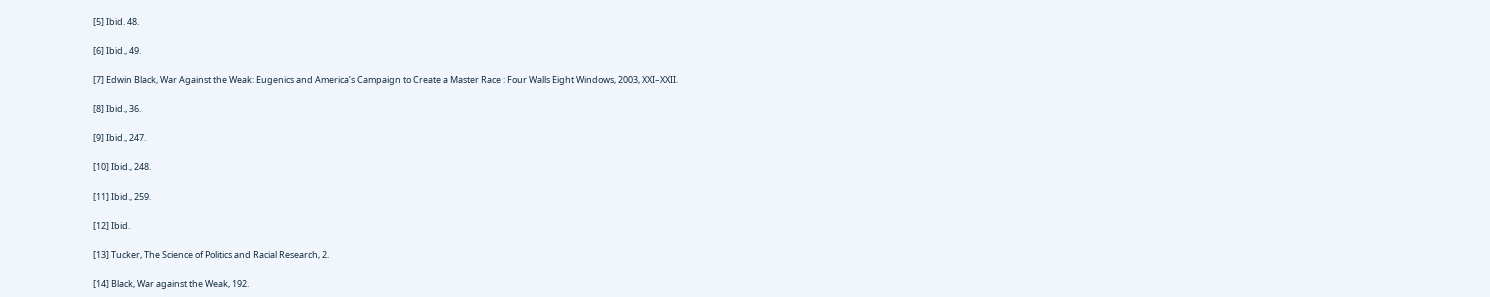[5] Ibid. 48.

[6] Ibid., 49.

[7] Edwin Black, War Against the Weak: Eugenics and America’s Campaign to Create a Master Race : Four Walls Eight Windows, 2003, XXI–XXII.

[8] Ibid., 36.

[9] Ibid., 247.

[10] Ibid., 248.

[11] Ibid., 259.

[12] Ibid.

[13] Tucker, The Science of Politics and Racial Research, 2.

[14] Black, War against the Weak, 192.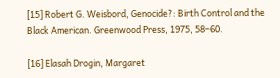[15] Robert G. Weisbord, Genocide?: Birth Control and the Black American. Greenwood Press, 1975, 58–60.

[16] Elasah Drogin, Margaret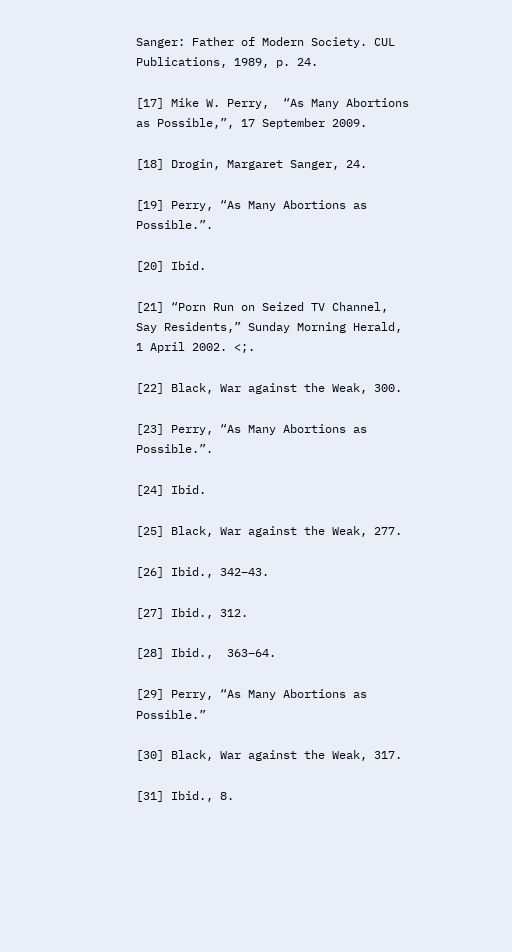Sanger: Father of Modern Society. CUL Publications, 1989, p. 24.

[17] Mike W. Perry,  “As Many Abortions as Possible,”, 17 September 2009.

[18] Drogin, Margaret Sanger, 24.

[19] Perry, “As Many Abortions as Possible.”.

[20] Ibid.

[21] “Porn Run on Seized TV Channel, Say Residents,” Sunday Morning Herald, 1 April 2002. <;.

[22] Black, War against the Weak, 300.

[23] Perry, “As Many Abortions as Possible.”.

[24] Ibid.

[25] Black, War against the Weak, 277.

[26] Ibid., 342–43.

[27] Ibid., 312.

[28] Ibid.,  363–64.

[29] Perry, “As Many Abortions as Possible.”

[30] Black, War against the Weak, 317.

[31] Ibid., 8.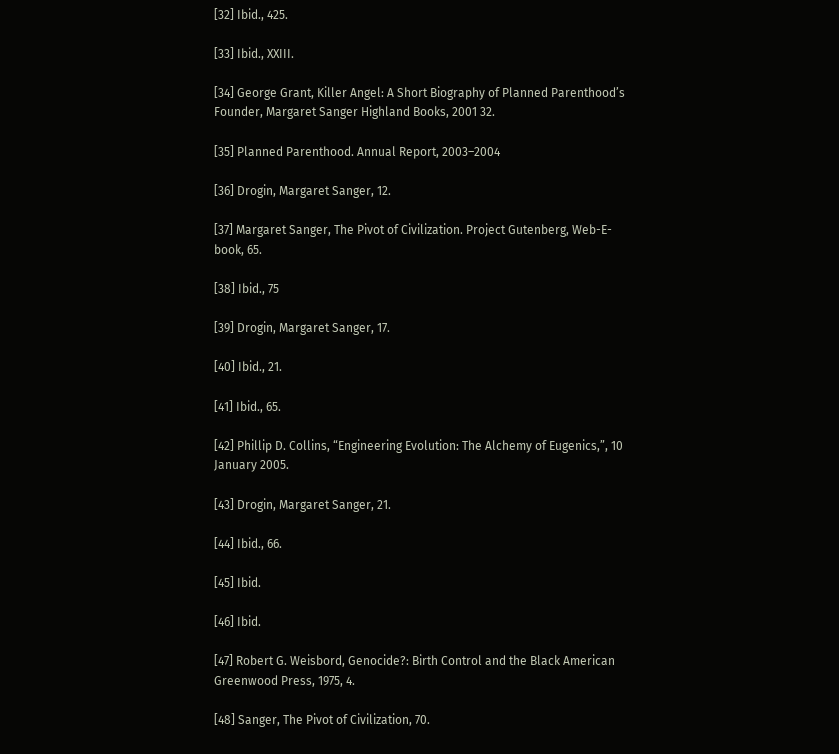[32] Ibid., 425.

[33] Ibid., XXIII.

[34] George Grant, Killer Angel: A Short Biography of Planned Parenthood’s Founder, Margaret Sanger Highland Books, 2001 32.

[35] Planned Parenthood. Annual Report, 2003–2004

[36] Drogin, Margaret Sanger, 12.

[37] Margaret Sanger, The Pivot of Civilization. Project Gutenberg, Web-E-book, 65.

[38] Ibid., 75

[39] Drogin, Margaret Sanger, 17.

[40] Ibid., 21.

[41] Ibid., 65.

[42] Phillip D. Collins, “Engineering Evolution: The Alchemy of Eugenics,”, 10 January 2005.

[43] Drogin, Margaret Sanger, 21.

[44] Ibid., 66.

[45] Ibid.

[46] Ibid.

[47] Robert G. Weisbord, Genocide?: Birth Control and the Black American Greenwood Press, 1975, 4.

[48] Sanger, The Pivot of Civilization, 70.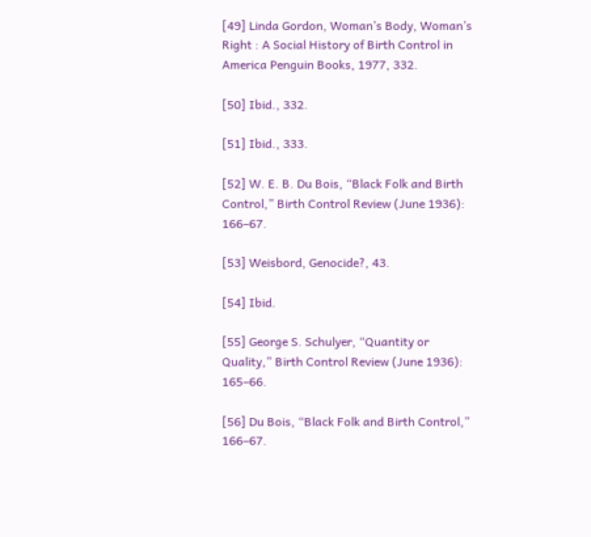[49] Linda Gordon, Woman’s Body, Woman’s Right : A Social History of Birth Control in America Penguin Books, 1977, 332.

[50] Ibid., 332.

[51] Ibid., 333.

[52] W. E. B. Du Bois, “Black Folk and Birth Control,” Birth Control Review (June 1936): 166–67.

[53] Weisbord, Genocide?, 43.

[54] Ibid.

[55] George S. Schulyer, “Quantity or Quality,” Birth Control Review (June 1936): 165–66.

[56] Du Bois, “Black Folk and Birth Control,” 166–67.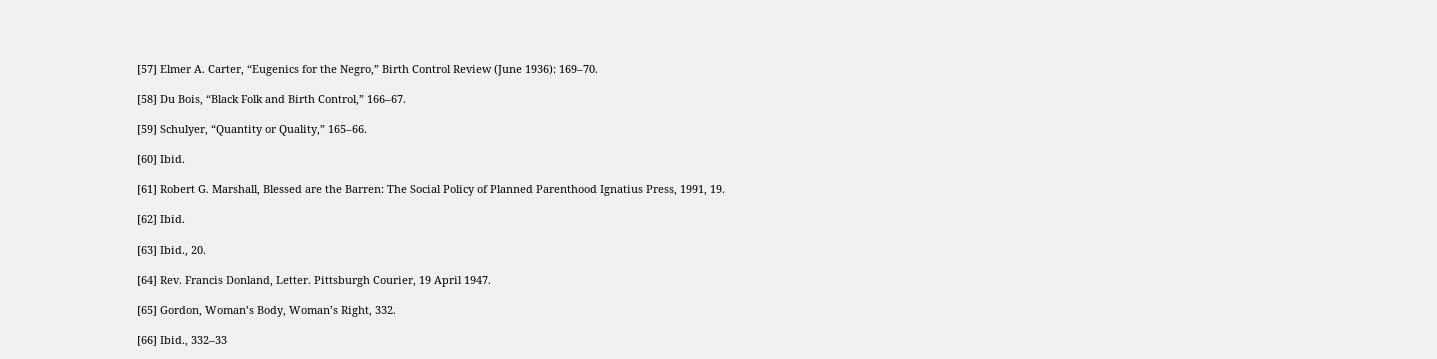[57] Elmer A. Carter, “Eugenics for the Negro,” Birth Control Review (June 1936): 169–70.

[58] Du Bois, “Black Folk and Birth Control,” 166–67.

[59] Schulyer, “Quantity or Quality,” 165–66.

[60] Ibid.

[61] Robert G. Marshall, Blessed are the Barren: The Social Policy of Planned Parenthood Ignatius Press, 1991, 19.

[62] Ibid.

[63] Ibid., 20.

[64] Rev. Francis Donland, Letter. Pittsburgh Courier, 19 April 1947.

[65] Gordon, Woman’s Body, Woman’s Right, 332.

[66] Ibid., 332–33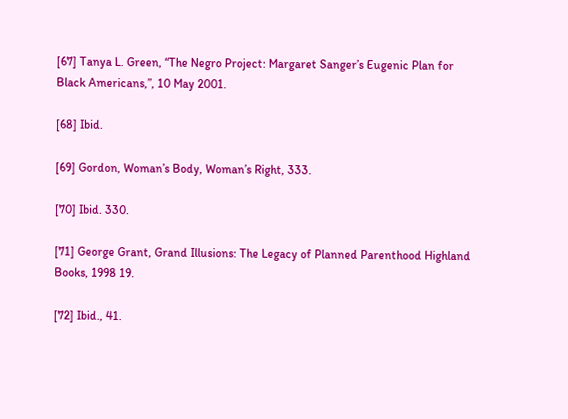[67] Tanya L. Green, “The Negro Project: Margaret Sanger’s Eugenic Plan for Black Americans,”, 10 May 2001.

[68] Ibid.

[69] Gordon, Woman’s Body, Woman’s Right, 333.

[70] Ibid. 330.

[71] George Grant, Grand Illusions: The Legacy of Planned Parenthood Highland Books, 1998 19.

[72] Ibid., 41.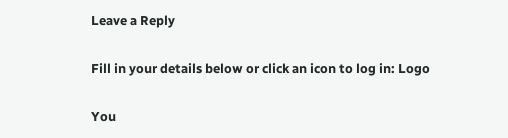Leave a Reply

Fill in your details below or click an icon to log in: Logo

You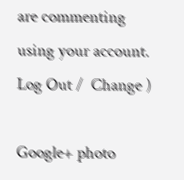are commenting using your account. Log Out /  Change )

Google+ photo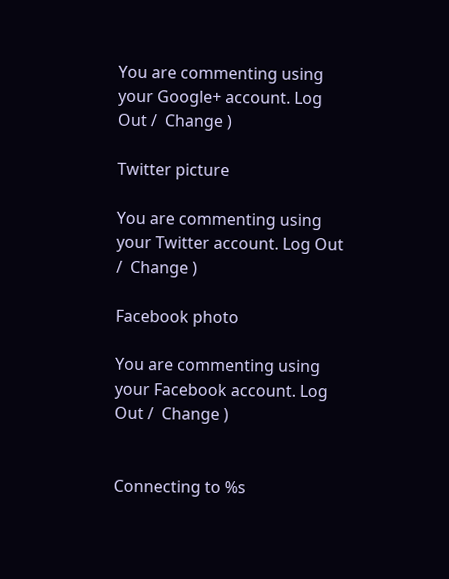You are commenting using your Google+ account. Log Out /  Change )

Twitter picture

You are commenting using your Twitter account. Log Out /  Change )

Facebook photo

You are commenting using your Facebook account. Log Out /  Change )


Connecting to %s